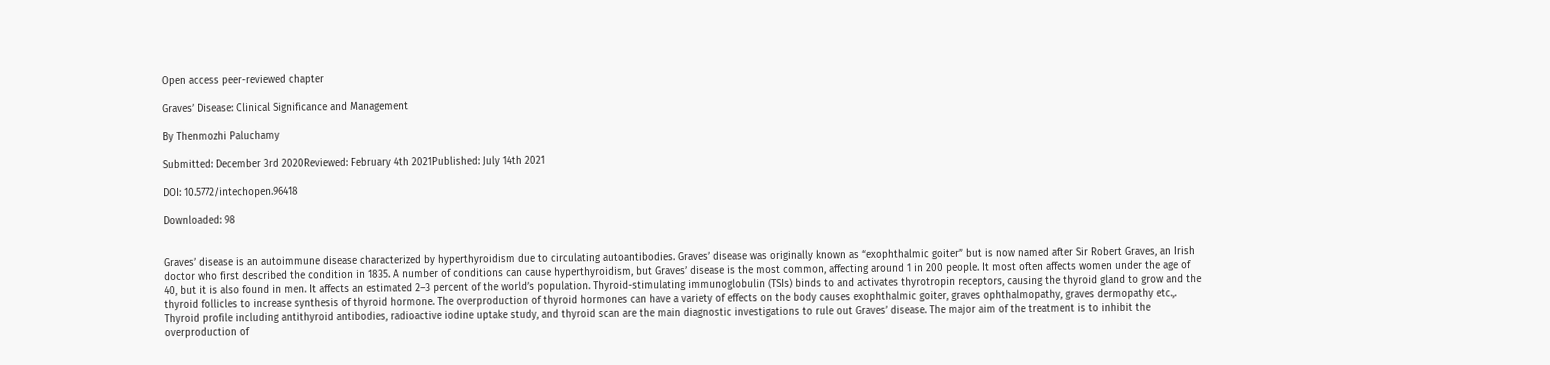Open access peer-reviewed chapter

Graves’ Disease: Clinical Significance and Management

By Thenmozhi Paluchamy

Submitted: December 3rd 2020Reviewed: February 4th 2021Published: July 14th 2021

DOI: 10.5772/intechopen.96418

Downloaded: 98


Graves’ disease is an autoimmune disease characterized by hyperthyroidism due to circulating autoantibodies. Graves’ disease was originally known as “exophthalmic goiter” but is now named after Sir Robert Graves, an Irish doctor who first described the condition in 1835. A number of conditions can cause hyperthyroidism, but Graves’ disease is the most common, affecting around 1 in 200 people. It most often affects women under the age of 40, but it is also found in men. It affects an estimated 2–3 percent of the world’s population. Thyroid-stimulating immunoglobulin (TSIs) binds to and activates thyrotropin receptors, causing the thyroid gland to grow and the thyroid follicles to increase synthesis of thyroid hormone. The overproduction of thyroid hormones can have a variety of effects on the body causes exophthalmic goiter, graves ophthalmopathy, graves dermopathy etc.,. Thyroid profile including antithyroid antibodies, radioactive iodine uptake study, and thyroid scan are the main diagnostic investigations to rule out Graves’ disease. The major aim of the treatment is to inhibit the overproduction of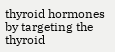thyroid hormones by targeting the thyroid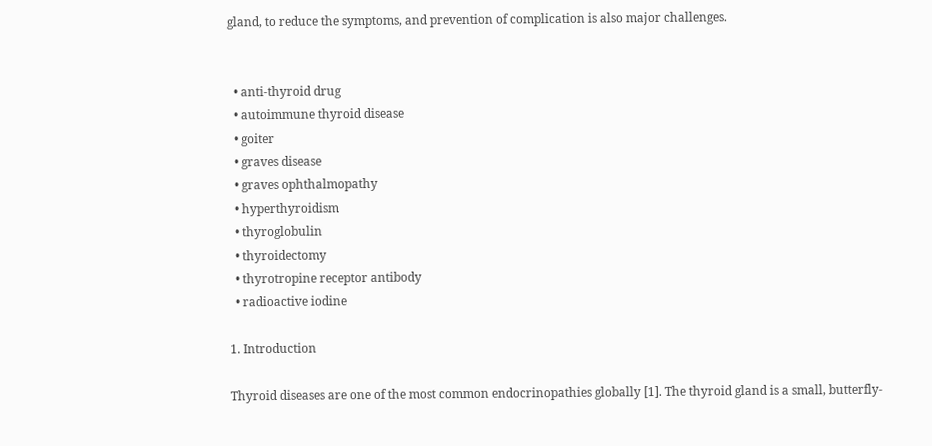gland, to reduce the symptoms, and prevention of complication is also major challenges.


  • anti-thyroid drug
  • autoimmune thyroid disease
  • goiter
  • graves disease
  • graves ophthalmopathy
  • hyperthyroidism
  • thyroglobulin
  • thyroidectomy
  • thyrotropine receptor antibody
  • radioactive iodine

1. Introduction

Thyroid diseases are one of the most common endocrinopathies globally [1]. The thyroid gland is a small, butterfly-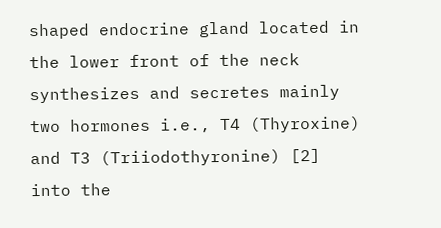shaped endocrine gland located in the lower front of the neck synthesizes and secretes mainly two hormones i.e., T4 (Thyroxine) and T3 (Triiodothyronine) [2] into the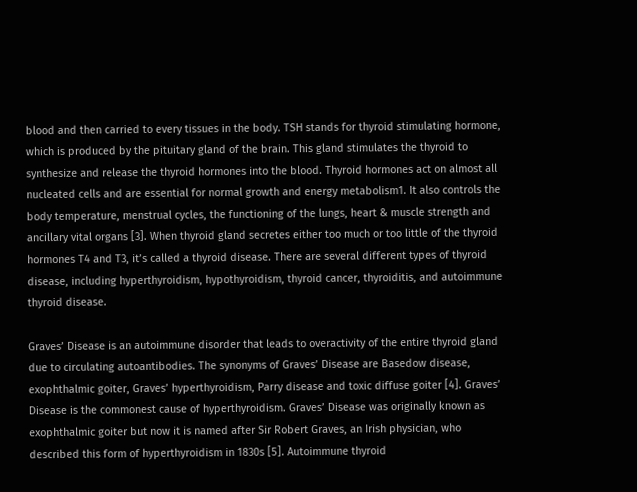blood and then carried to every tissues in the body. TSH stands for thyroid stimulating hormone, which is produced by the pituitary gland of the brain. This gland stimulates the thyroid to synthesize and release the thyroid hormones into the blood. Thyroid hormones act on almost all nucleated cells and are essential for normal growth and energy metabolism1. It also controls the body temperature, menstrual cycles, the functioning of the lungs, heart & muscle strength and ancillary vital organs [3]. When thyroid gland secretes either too much or too little of the thyroid hormones T4 and T3, it’s called a thyroid disease. There are several different types of thyroid disease, including hyperthyroidism, hypothyroidism, thyroid cancer, thyroiditis, and autoimmune thyroid disease.

Graves’ Disease is an autoimmune disorder that leads to overactivity of the entire thyroid gland due to circulating autoantibodies. The synonyms of Graves’ Disease are Basedow disease, exophthalmic goiter, Graves’ hyperthyroidism, Parry disease and toxic diffuse goiter [4]. Graves’ Disease is the commonest cause of hyperthyroidism. Graves’ Disease was originally known as exophthalmic goiter but now it is named after Sir Robert Graves, an Irish physician, who described this form of hyperthyroidism in 1830s [5]. Autoimmune thyroid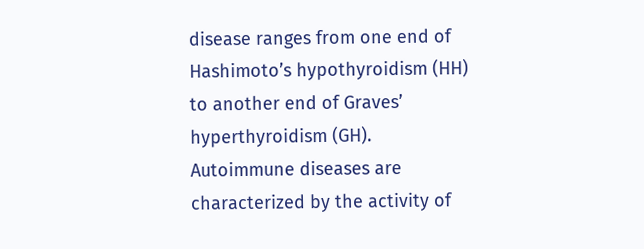disease ranges from one end of Hashimoto’s hypothyroidism (HH) to another end of Graves’ hyperthyroidism (GH). Autoimmune diseases are characterized by the activity of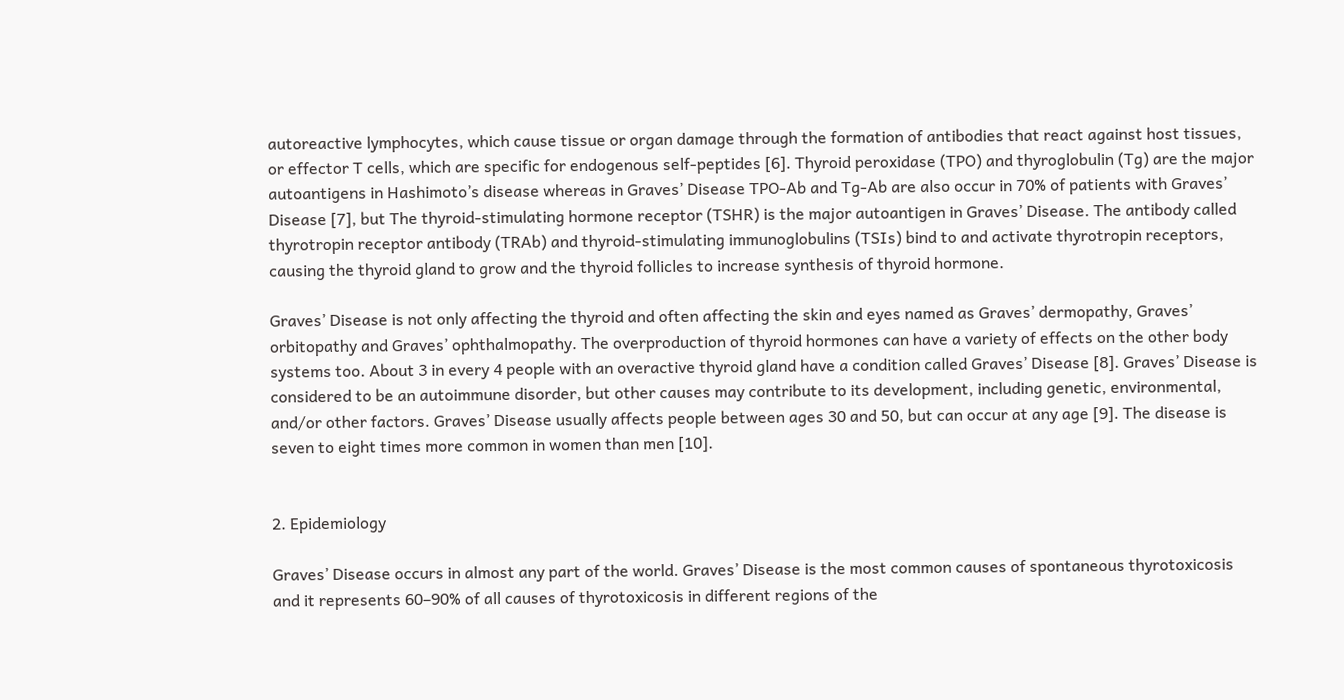autoreactive lymphocytes, which cause tissue or organ damage through the formation of antibodies that react against host tissues, or effector T cells, which are specific for endogenous self-peptides [6]. Thyroid peroxidase (TPO) and thyroglobulin (Tg) are the major autoantigens in Hashimoto’s disease whereas in Graves’ Disease TPO-Ab and Tg-Ab are also occur in 70% of patients with Graves’ Disease [7], but The thyroid-stimulating hormone receptor (TSHR) is the major autoantigen in Graves’ Disease. The antibody called thyrotropin receptor antibody (TRAb) and thyroid-stimulating immunoglobulins (TSIs) bind to and activate thyrotropin receptors, causing the thyroid gland to grow and the thyroid follicles to increase synthesis of thyroid hormone.

Graves’ Disease is not only affecting the thyroid and often affecting the skin and eyes named as Graves’ dermopathy, Graves’ orbitopathy and Graves’ ophthalmopathy. The overproduction of thyroid hormones can have a variety of effects on the other body systems too. About 3 in every 4 people with an overactive thyroid gland have a condition called Graves’ Disease [8]. Graves’ Disease is considered to be an autoimmune disorder, but other causes may contribute to its development, including genetic, environmental, and/or other factors. Graves’ Disease usually affects people between ages 30 and 50, but can occur at any age [9]. The disease is seven to eight times more common in women than men [10].


2. Epidemiology

Graves’ Disease occurs in almost any part of the world. Graves’ Disease is the most common causes of spontaneous thyrotoxicosis and it represents 60–90% of all causes of thyrotoxicosis in different regions of the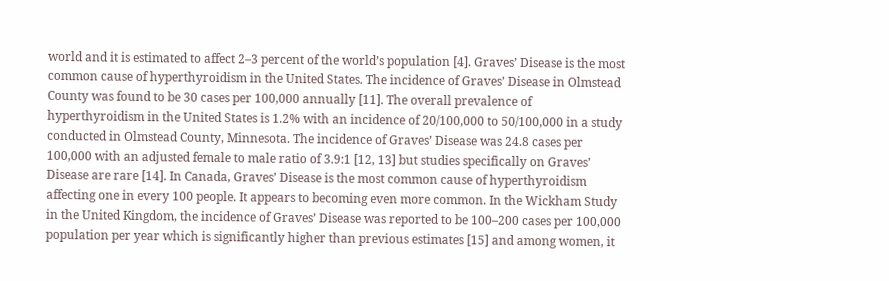world and it is estimated to affect 2–3 percent of the world’s population [4]. Graves’ Disease is the most common cause of hyperthyroidism in the United States. The incidence of Graves’ Disease in Olmstead County was found to be 30 cases per 100,000 annually [11]. The overall prevalence of hyperthyroidism in the United States is 1.2% with an incidence of 20/100,000 to 50/100,000 in a study conducted in Olmstead County, Minnesota. The incidence of Graves’ Disease was 24.8 cases per 100,000 with an adjusted female to male ratio of 3.9:1 [12, 13] but studies specifically on Graves’ Disease are rare [14]. In Canada, Graves’ Disease is the most common cause of hyperthyroidism affecting one in every 100 people. It appears to becoming even more common. In the Wickham Study in the United Kingdom, the incidence of Graves’ Disease was reported to be 100–200 cases per 100,000 population per year which is significantly higher than previous estimates [15] and among women, it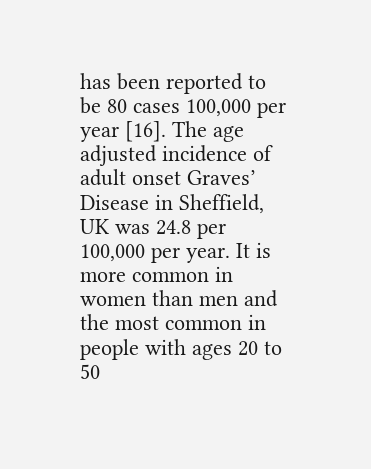has been reported to be 80 cases 100,000 per year [16]. The age adjusted incidence of adult onset Graves’ Disease in Sheffield, UK was 24.8 per 100,000 per year. It is more common in women than men and the most common in people with ages 20 to 50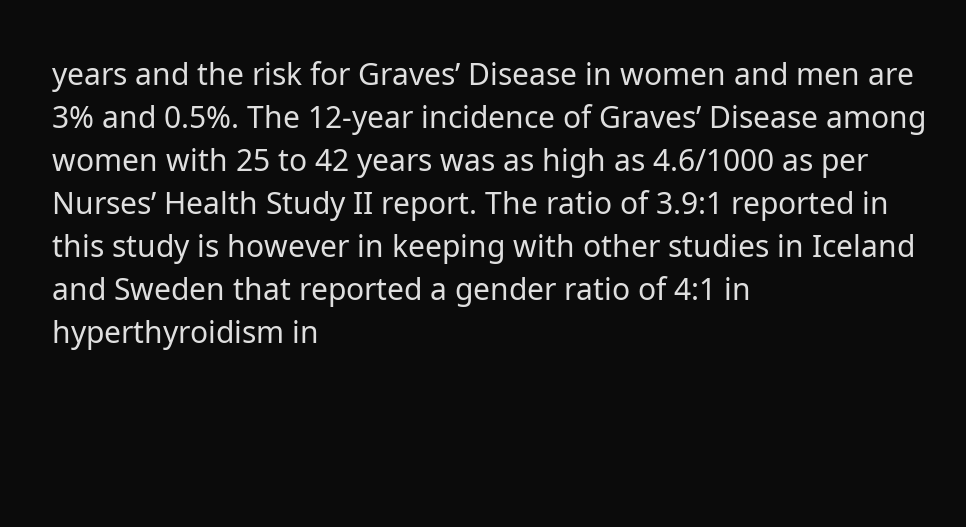years and the risk for Graves’ Disease in women and men are 3% and 0.5%. The 12-year incidence of Graves’ Disease among women with 25 to 42 years was as high as 4.6/1000 as per Nurses’ Health Study II report. The ratio of 3.9:1 reported in this study is however in keeping with other studies in Iceland and Sweden that reported a gender ratio of 4:1 in hyperthyroidism in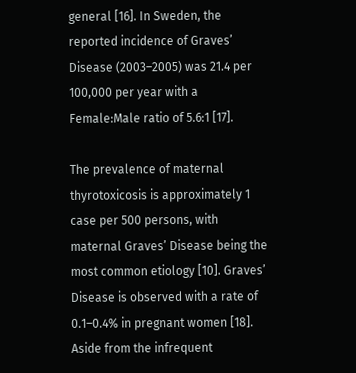general [16]. In Sweden, the reported incidence of Graves’ Disease (2003–2005) was 21.4 per 100,000 per year with a Female:Male ratio of 5.6:1 [17].

The prevalence of maternal thyrotoxicosis is approximately 1 case per 500 persons, with maternal Graves’ Disease being the most common etiology [10]. Graves’ Disease is observed with a rate of 0.1–0.4% in pregnant women [18]. Aside from the infrequent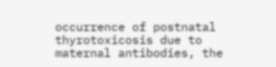occurrence of postnatal thyrotoxicosis due to maternal antibodies, the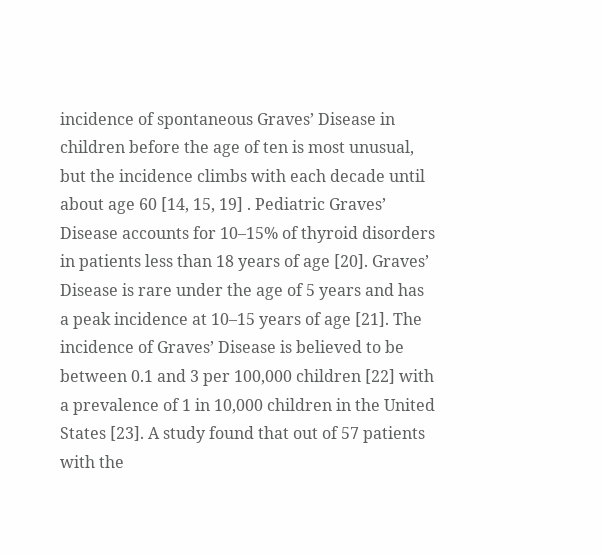incidence of spontaneous Graves’ Disease in children before the age of ten is most unusual, but the incidence climbs with each decade until about age 60 [14, 15, 19] . Pediatric Graves’ Disease accounts for 10–15% of thyroid disorders in patients less than 18 years of age [20]. Graves’ Disease is rare under the age of 5 years and has a peak incidence at 10–15 years of age [21]. The incidence of Graves’ Disease is believed to be between 0.1 and 3 per 100,000 children [22] with a prevalence of 1 in 10,000 children in the United States [23]. A study found that out of 57 patients with the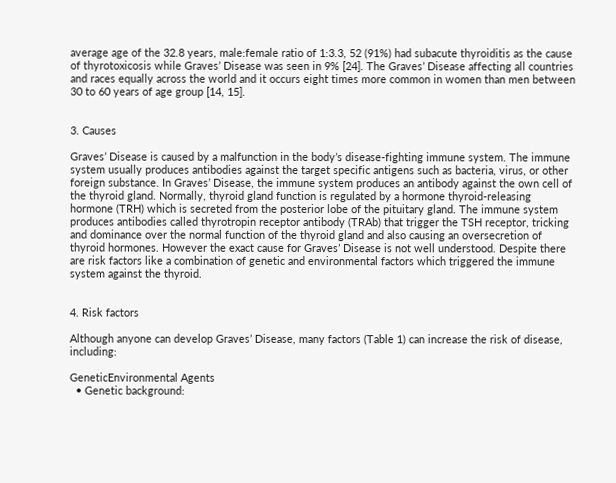average age of the 32.8 years, male:female ratio of 1:3.3, 52 (91%) had subacute thyroiditis as the cause of thyrotoxicosis while Graves’ Disease was seen in 9% [24]. The Graves’ Disease affecting all countries and races equally across the world and it occurs eight times more common in women than men between 30 to 60 years of age group [14, 15].


3. Causes

Graves’ Disease is caused by a malfunction in the body’s disease-fighting immune system. The immune system usually produces antibodies against the target specific antigens such as bacteria, virus, or other foreign substance. In Graves’ Disease, the immune system produces an antibody against the own cell of the thyroid gland. Normally, thyroid gland function is regulated by a hormone thyroid-releasing hormone (TRH) which is secreted from the posterior lobe of the pituitary gland. The immune system produces antibodies called thyrotropin receptor antibody (TRAb) that trigger the TSH receptor, tricking and dominance over the normal function of the thyroid gland and also causing an oversecretion of thyroid hormones. However the exact cause for Graves’ Disease is not well understood. Despite there are risk factors like a combination of genetic and environmental factors which triggered the immune system against the thyroid.


4. Risk factors

Although anyone can develop Graves’ Disease, many factors (Table 1) can increase the risk of disease, including:

GeneticEnvironmental Agents
  • Genetic background: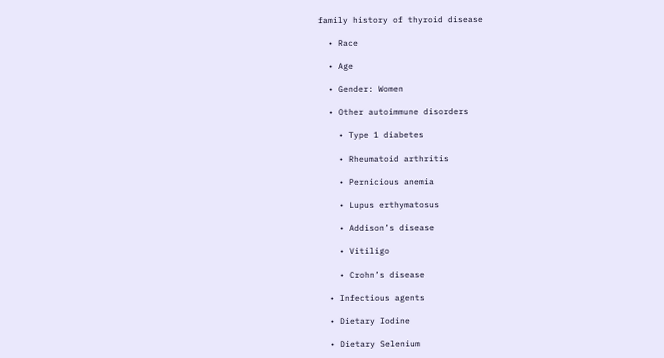family history of thyroid disease

  • Race

  • Age

  • Gender: Women

  • Other autoimmune disorders

    • Type 1 diabetes

    • Rheumatoid arthritis

    • Pernicious anemia

    • Lupus erthymatosus

    • Addison’s disease

    • Vitiligo

    • Crohn’s disease

  • Infectious agents

  • Dietary Iodine

  • Dietary Selenium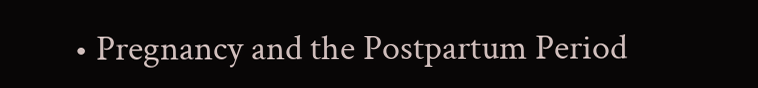• Pregnancy and the Postpartum Period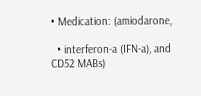• Medication: (amiodarone,

  • interferon-a (IFN-a), and CD52 MABs)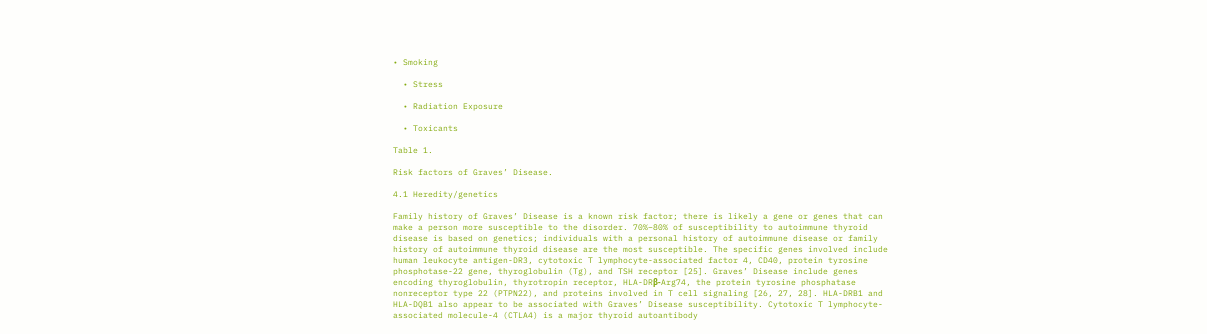• Smoking

  • Stress

  • Radiation Exposure

  • Toxicants

Table 1.

Risk factors of Graves’ Disease.

4.1 Heredity/genetics

Family history of Graves’ Disease is a known risk factor; there is likely a gene or genes that can make a person more susceptible to the disorder. 70%–80% of susceptibility to autoimmune thyroid disease is based on genetics; individuals with a personal history of autoimmune disease or family history of autoimmune thyroid disease are the most susceptible. The specific genes involved include human leukocyte antigen-DR3, cytotoxic T lymphocyte-associated factor 4, CD40, protein tyrosine phosphotase-22 gene, thyroglobulin (Tg), and TSH receptor [25]. Graves’ Disease include genes encoding thyroglobulin, thyrotropin receptor, HLA-DRβ-Arg74, the protein tyrosine phosphatase nonreceptor type 22 (PTPN22), and proteins involved in T cell signaling [26, 27, 28]. HLA-DRB1 and HLA-DQB1 also appear to be associated with Graves’ Disease susceptibility. Cytotoxic T lymphocyte-associated molecule-4 (CTLA4) is a major thyroid autoantibody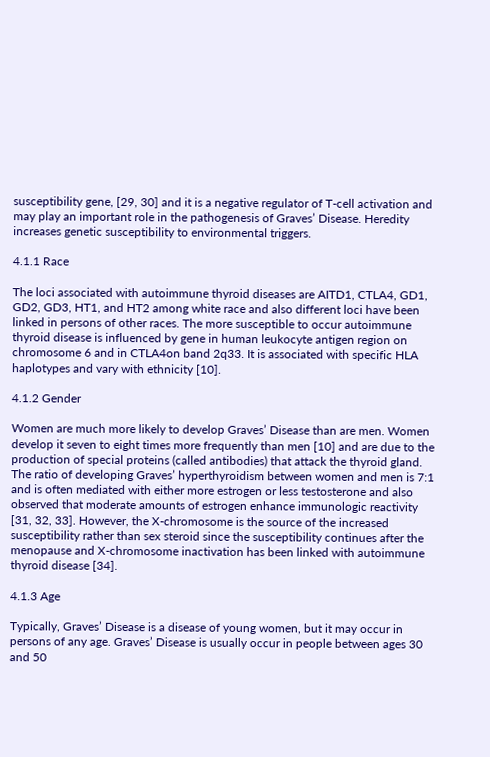susceptibility gene, [29, 30] and it is a negative regulator of T-cell activation and may play an important role in the pathogenesis of Graves’ Disease. Heredity increases genetic susceptibility to environmental triggers.

4.1.1 Race

The loci associated with autoimmune thyroid diseases are AITD1, CTLA4, GD1, GD2, GD3, HT1, and HT2 among white race and also different loci have been linked in persons of other races. The more susceptible to occur autoimmune thyroid disease is influenced by gene in human leukocyte antigen region on chromosome 6 and in CTLA4on band 2q33. It is associated with specific HLA haplotypes and vary with ethnicity [10].

4.1.2 Gender

Women are much more likely to develop Graves’ Disease than are men. Women develop it seven to eight times more frequently than men [10] and are due to the production of special proteins (called antibodies) that attack the thyroid gland. The ratio of developing Graves’ hyperthyroidism between women and men is 7:1 and is often mediated with either more estrogen or less testosterone and also observed that moderate amounts of estrogen enhance immunologic reactivity [31, 32, 33]. However, the X-chromosome is the source of the increased susceptibility rather than sex steroid since the susceptibility continues after the menopause and X-chromosome inactivation has been linked with autoimmune thyroid disease [34].

4.1.3 Age

Typically, Graves’ Disease is a disease of young women, but it may occur in persons of any age. Graves’ Disease is usually occur in people between ages 30 and 50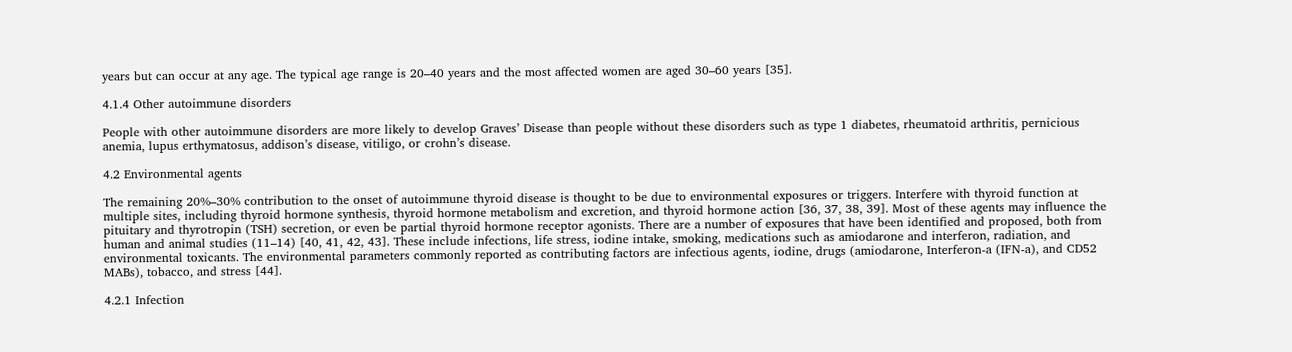years but can occur at any age. The typical age range is 20–40 years and the most affected women are aged 30–60 years [35].

4.1.4 Other autoimmune disorders

People with other autoimmune disorders are more likely to develop Graves’ Disease than people without these disorders such as type 1 diabetes, rheumatoid arthritis, pernicious anemia, lupus erthymatosus, addison’s disease, vitiligo, or crohn’s disease.

4.2 Environmental agents

The remaining 20%–30% contribution to the onset of autoimmune thyroid disease is thought to be due to environmental exposures or triggers. Interfere with thyroid function at multiple sites, including thyroid hormone synthesis, thyroid hormone metabolism and excretion, and thyroid hormone action [36, 37, 38, 39]. Most of these agents may influence the pituitary and thyrotropin (TSH) secretion, or even be partial thyroid hormone receptor agonists. There are a number of exposures that have been identified and proposed, both from human and animal studies (11–14) [40, 41, 42, 43]. These include infections, life stress, iodine intake, smoking, medications such as amiodarone and interferon, radiation, and environmental toxicants. The environmental parameters commonly reported as contributing factors are infectious agents, iodine, drugs (amiodarone, Interferon-a (IFN-a), and CD52 MABs), tobacco, and stress [44].

4.2.1 Infection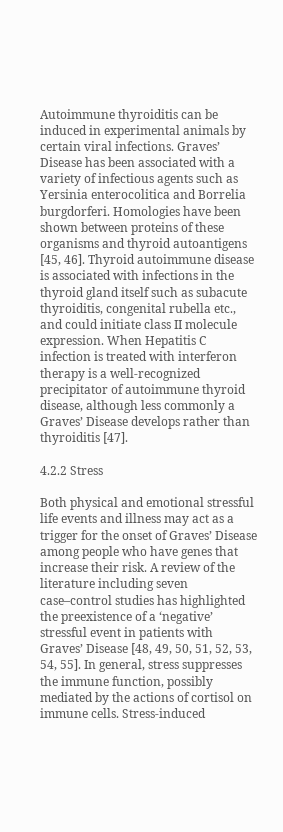Autoimmune thyroiditis can be induced in experimental animals by certain viral infections. Graves’ Disease has been associated with a variety of infectious agents such as Yersinia enterocolitica and Borrelia burgdorferi. Homologies have been shown between proteins of these organisms and thyroid autoantigens [45, 46]. Thyroid autoimmune disease is associated with infections in the thyroid gland itself such as subacute thyroiditis, congenital rubella etc., and could initiate class II molecule expression. When Hepatitis C infection is treated with interferon therapy is a well-recognized precipitator of autoimmune thyroid disease, although less commonly a Graves’ Disease develops rather than thyroiditis [47].

4.2.2 Stress

Both physical and emotional stressful life events and illness may act as a trigger for the onset of Graves’ Disease among people who have genes that increase their risk. A review of the literature including seven case–control studies has highlighted the preexistence of a ‘negative’ stressful event in patients with Graves’ Disease [48, 49, 50, 51, 52, 53, 54, 55]. In general, stress suppresses the immune function, possibly mediated by the actions of cortisol on immune cells. Stress-induced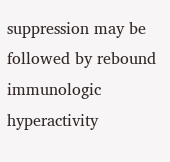suppression may be followed by rebound immunologic hyperactivity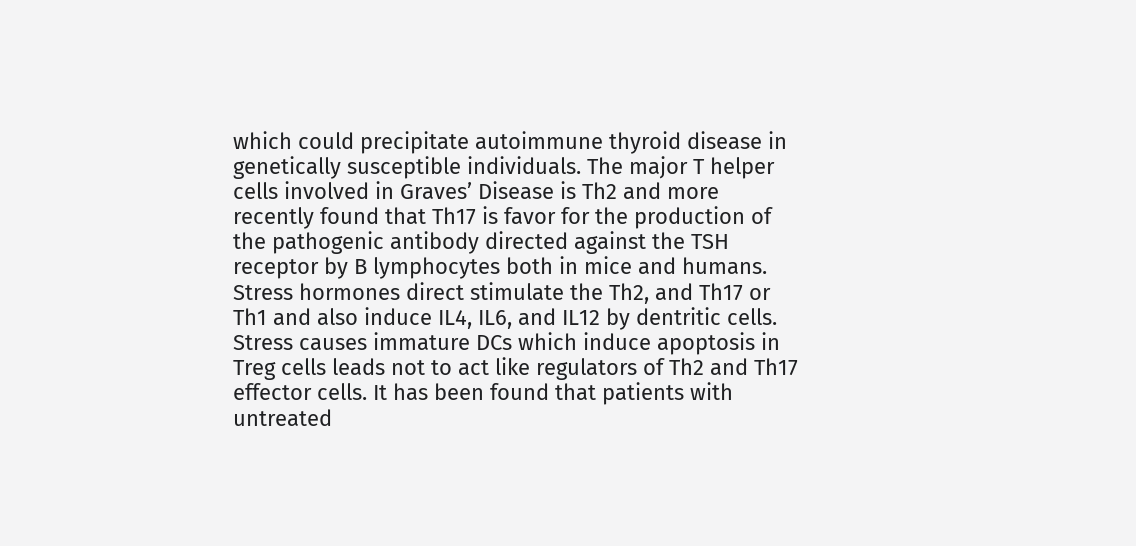which could precipitate autoimmune thyroid disease in genetically susceptible individuals. The major T helper cells involved in Graves’ Disease is Th2 and more recently found that Th17 is favor for the production of the pathogenic antibody directed against the TSH receptor by B lymphocytes both in mice and humans. Stress hormones direct stimulate the Th2, and Th17 or Th1 and also induce IL4, IL6, and IL12 by dentritic cells. Stress causes immature DCs which induce apoptosis in Treg cells leads not to act like regulators of Th2 and Th17 effector cells. It has been found that patients with untreated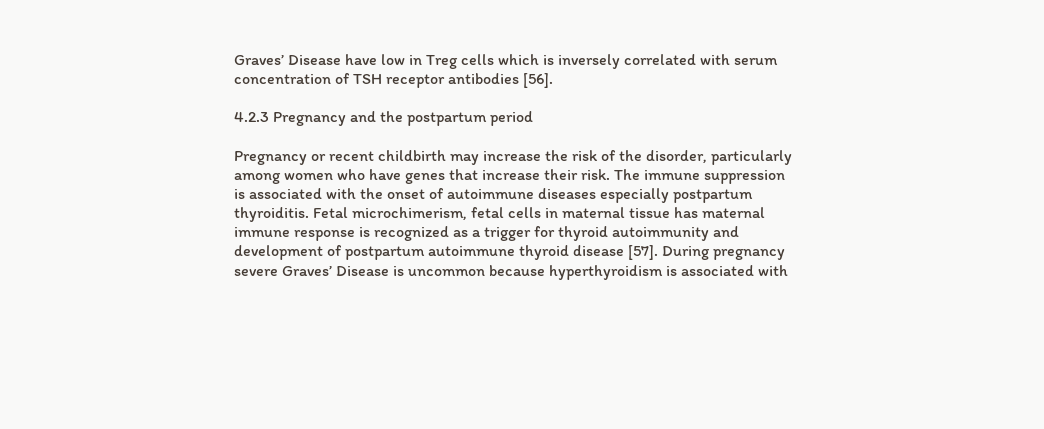Graves’ Disease have low in Treg cells which is inversely correlated with serum concentration of TSH receptor antibodies [56].

4.2.3 Pregnancy and the postpartum period

Pregnancy or recent childbirth may increase the risk of the disorder, particularly among women who have genes that increase their risk. The immune suppression is associated with the onset of autoimmune diseases especially postpartum thyroiditis. Fetal microchimerism, fetal cells in maternal tissue has maternal immune response is recognized as a trigger for thyroid autoimmunity and development of postpartum autoimmune thyroid disease [57]. During pregnancy severe Graves’ Disease is uncommon because hyperthyroidism is associated with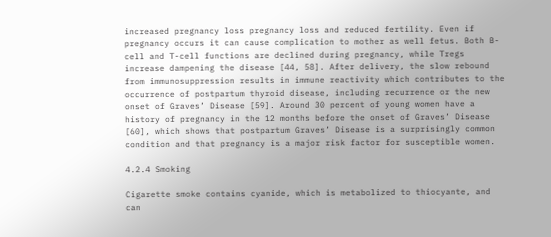increased pregnancy loss pregnancy loss and reduced fertility. Even if pregnancy occurs it can cause complication to mother as well fetus. Both B-cell and T-cell functions are declined during pregnancy, while Tregs increase dampening the disease [44, 58]. After delivery, the slow rebound from immunosuppression results in immune reactivity which contributes to the occurrence of postpartum thyroid disease, including recurrence or the new onset of Graves’ Disease [59]. Around 30 percent of young women have a history of pregnancy in the 12 months before the onset of Graves’ Disease [60], which shows that postpartum Graves’ Disease is a surprisingly common condition and that pregnancy is a major risk factor for susceptible women.

4.2.4 Smoking

Cigarette smoke contains cyanide, which is metabolized to thiocyante, and can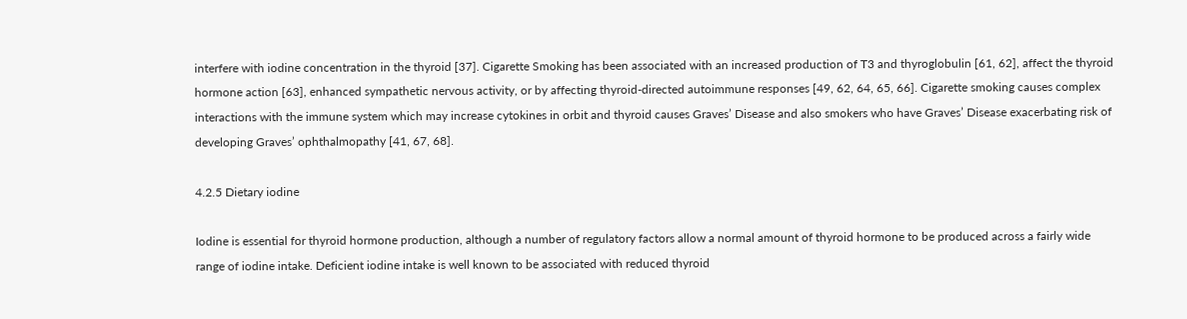interfere with iodine concentration in the thyroid [37]. Cigarette Smoking has been associated with an increased production of T3 and thyroglobulin [61, 62], affect the thyroid hormone action [63], enhanced sympathetic nervous activity, or by affecting thyroid-directed autoimmune responses [49, 62, 64, 65, 66]. Cigarette smoking causes complex interactions with the immune system which may increase cytokines in orbit and thyroid causes Graves’ Disease and also smokers who have Graves’ Disease exacerbating risk of developing Graves’ ophthalmopathy [41, 67, 68].

4.2.5 Dietary iodine

Iodine is essential for thyroid hormone production, although a number of regulatory factors allow a normal amount of thyroid hormone to be produced across a fairly wide range of iodine intake. Deficient iodine intake is well known to be associated with reduced thyroid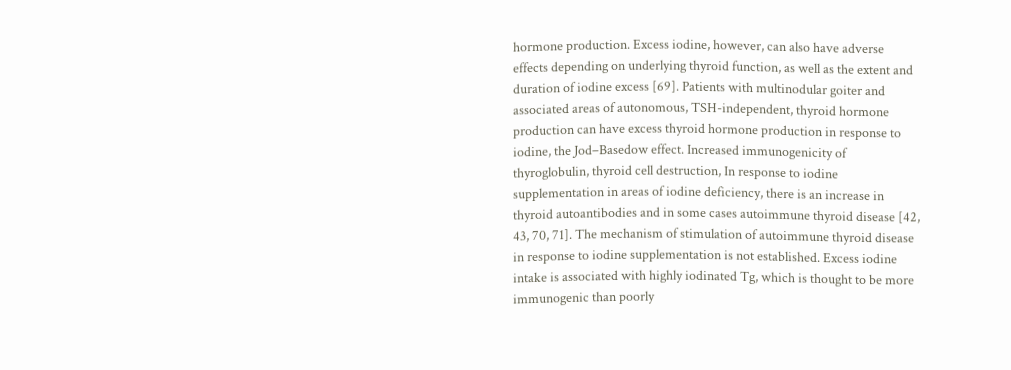hormone production. Excess iodine, however, can also have adverse effects depending on underlying thyroid function, as well as the extent and duration of iodine excess [69]. Patients with multinodular goiter and associated areas of autonomous, TSH-independent, thyroid hormone production can have excess thyroid hormone production in response to iodine, the Jod–Basedow effect. Increased immunogenicity of thyroglobulin, thyroid cell destruction, In response to iodine supplementation in areas of iodine deficiency, there is an increase in thyroid autoantibodies and in some cases autoimmune thyroid disease [42, 43, 70, 71]. The mechanism of stimulation of autoimmune thyroid disease in response to iodine supplementation is not established. Excess iodine intake is associated with highly iodinated Tg, which is thought to be more immunogenic than poorly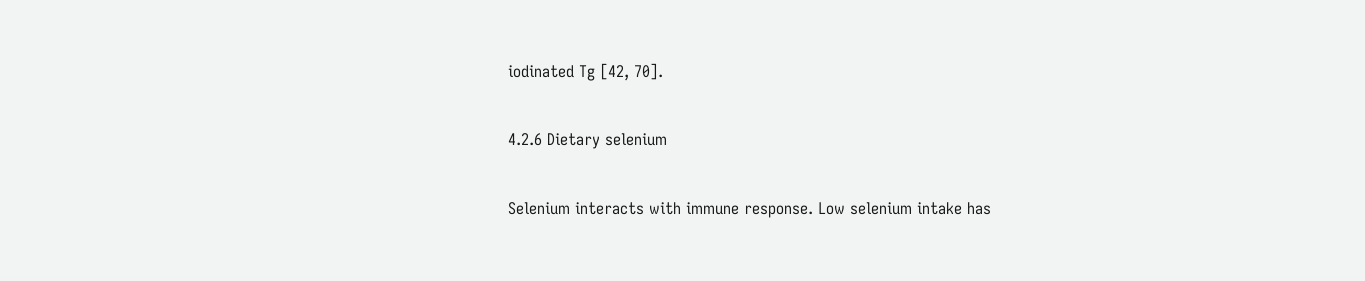iodinated Tg [42, 70].

4.2.6 Dietary selenium

Selenium interacts with immune response. Low selenium intake has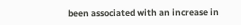been associated with an increase in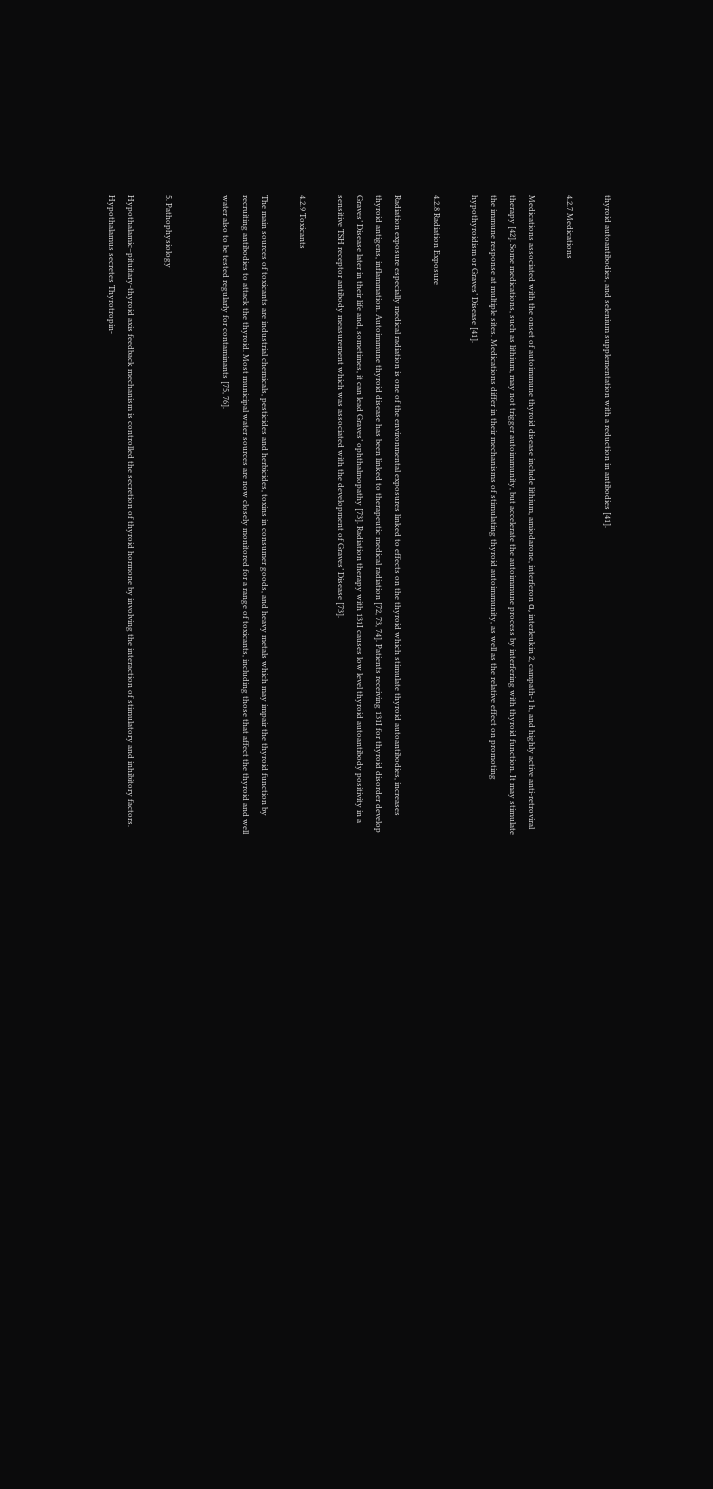thyroid autoantibodies, and selenium supplementation with a reduction in antibodies [41].

4.2.7 Medications

Medications associated with the onset of autoimmune thyroid disease include lithium, amiodarone, interferon α, interleukin 2, campath-1 h, and highly active anti-retroviral therapy [42]. Some medications, such as lithium, may not trigger autoimmunity, but accelerate the autoimmune process by interfering with thyroid function. It may stimulate the immune response at multiple sites. Medications differ in their mechanisms of stimulating thyroid autoimmunity, as well as the relative effect on promoting hypothyroidism or Graves’ Disease [41].

4.2.8 Radiation Exposure

Radiation exposure especially medical radiation is one of the environmental exposures linked to effects on the thyroid which stimulate thyroid autoantibodies, increases thyroid antigens, inflammation. Autoimmune thyroid disease has been linked to therapeutic medical radiation [72, 73, 74]. Patients receiving 131I for thyroid disorder develop Graves’ Disease later in their life and, sometimes, it can lead Graves’ ophthalmopathy [73]. Radiation therapy with 131I causes low level thyroid autoantibody positivity in a sensitive TSH receptor antibody measurement which was associated with the development of Graves’ Disease [73].

4.2.9 Toxicants

The main sources of toxicants are industrial chemicals, pesticides and herbicides, toxins in consumer goods, and heavy metals which may impair the thyroid function by recruiting antibodies to attack the thyroid. Most municipal water sources are now closely monitored for a range of toxicants, including those that affect the thyroid and well water also to be tested regularly for contaminants [75, 76].


5. Pathophysiology

Hypothalamic–pituitary-thyroid axis feedback mechanism is controlled the secretion of thyroid hormone by involving the interaction of stimulatory and inhibitory factors. Hypothalamus secretes Thyrotropin-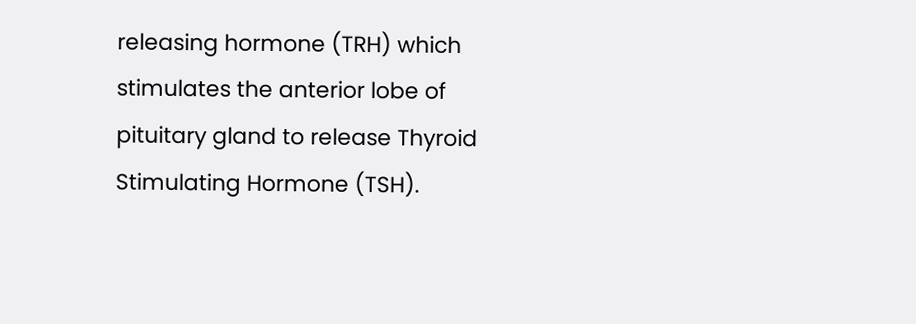releasing hormone (TRH) which stimulates the anterior lobe of pituitary gland to release Thyroid Stimulating Hormone (TSH).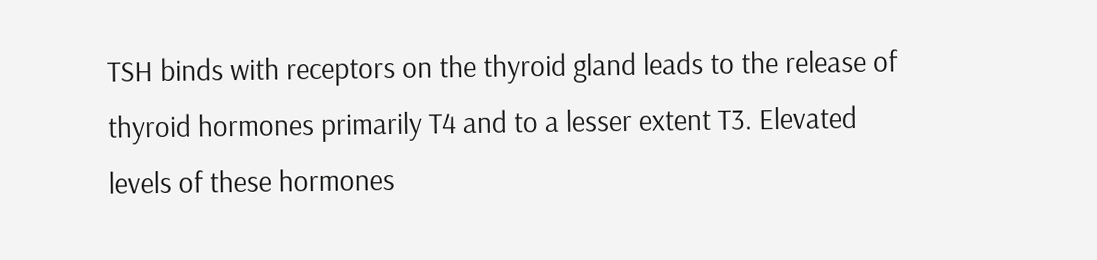TSH binds with receptors on the thyroid gland leads to the release of thyroid hormones primarily T4 and to a lesser extent T3. Elevated levels of these hormones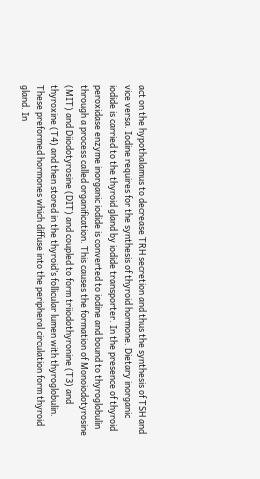act on the hypothalamus to decrease TRH secretion and thus the synthesis of TSH and vice versa. Iodine requires for the synthesis of thyroid hormone. Dietary inorganic iodide is carried to the thyroid gland by iodide transporter. In the presence of thyroid peroxidase enzyme inorganic iodide is converted to iodine and bound to thyroglobulin through a process called organification. This causes the formation of Monoiodotyrosine (MIT) and Diiodotyrosine (DIT) and coupled to form triiodothyronine (T3) and thyroxine (T4) and then stored in the thyroid’s follicular lumen with thyroglobulin. These preformed hormones which diffuse into the peripheral circulation form thyroid gland. In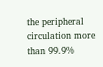the peripheral circulation more than 99.9%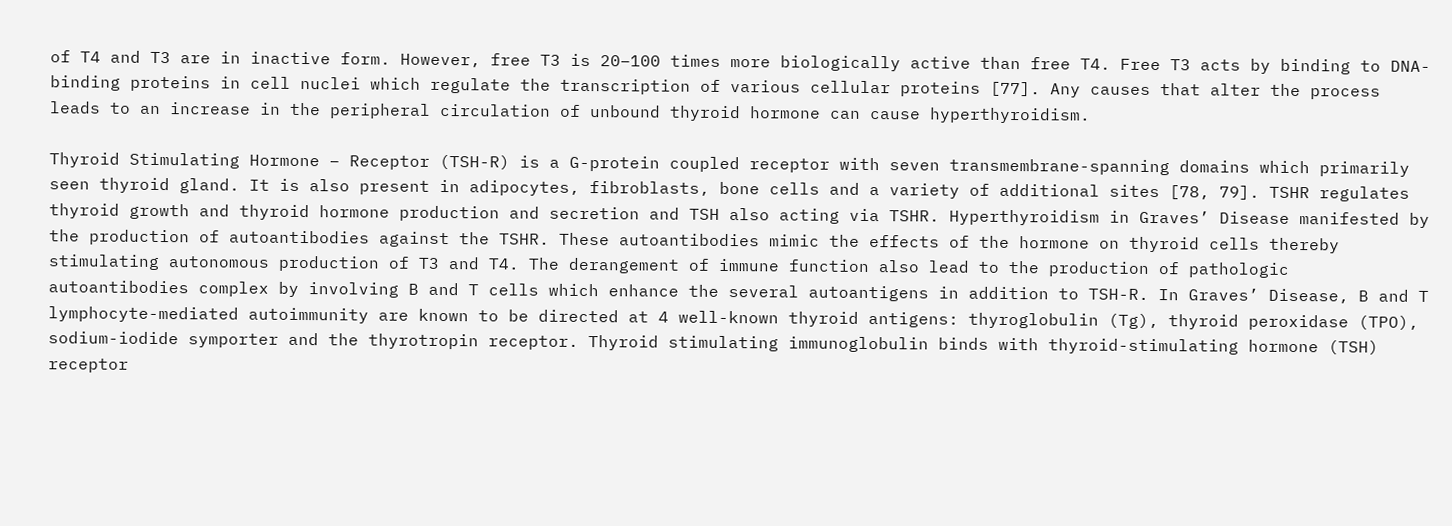of T4 and T3 are in inactive form. However, free T3 is 20–100 times more biologically active than free T4. Free T3 acts by binding to DNA-binding proteins in cell nuclei which regulate the transcription of various cellular proteins [77]. Any causes that alter the process leads to an increase in the peripheral circulation of unbound thyroid hormone can cause hyperthyroidism.

Thyroid Stimulating Hormone – Receptor (TSH-R) is a G-protein coupled receptor with seven transmembrane-spanning domains which primarily seen thyroid gland. It is also present in adipocytes, fibroblasts, bone cells and a variety of additional sites [78, 79]. TSHR regulates thyroid growth and thyroid hormone production and secretion and TSH also acting via TSHR. Hyperthyroidism in Graves’ Disease manifested by the production of autoantibodies against the TSHR. These autoantibodies mimic the effects of the hormone on thyroid cells thereby stimulating autonomous production of T3 and T4. The derangement of immune function also lead to the production of pathologic autoantibodies complex by involving B and T cells which enhance the several autoantigens in addition to TSH-R. In Graves’ Disease, B and T lymphocyte-mediated autoimmunity are known to be directed at 4 well-known thyroid antigens: thyroglobulin (Tg), thyroid peroxidase (TPO), sodium-iodide symporter and the thyrotropin receptor. Thyroid stimulating immunoglobulin binds with thyroid-stimulating hormone (TSH) receptor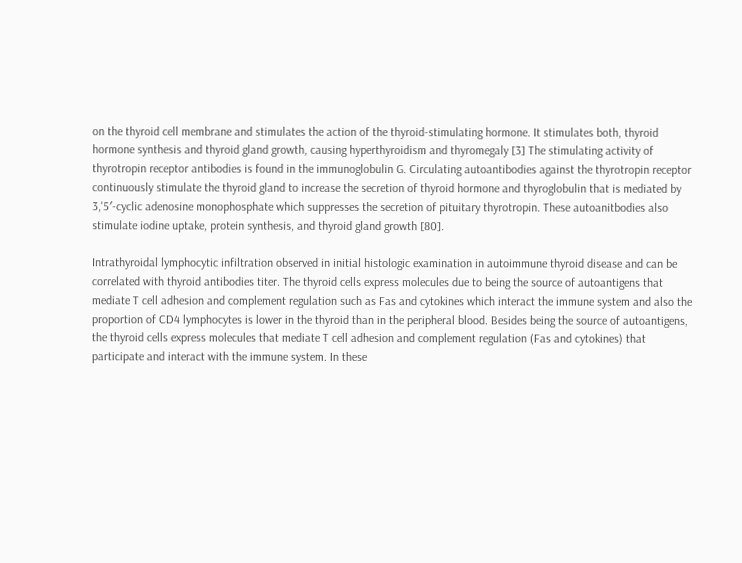on the thyroid cell membrane and stimulates the action of the thyroid-stimulating hormone. It stimulates both, thyroid hormone synthesis and thyroid gland growth, causing hyperthyroidism and thyromegaly [3] The stimulating activity of thyrotropin receptor antibodies is found in the immunoglobulin G. Circulating autoantibodies against the thyrotropin receptor continuously stimulate the thyroid gland to increase the secretion of thyroid hormone and thyroglobulin that is mediated by 3,'5′-cyclic adenosine monophosphate which suppresses the secretion of pituitary thyrotropin. These autoanitbodies also stimulate iodine uptake, protein synthesis, and thyroid gland growth [80].

Intrathyroidal lymphocytic infiltration observed in initial histologic examination in autoimmune thyroid disease and can be correlated with thyroid antibodies titer. The thyroid cells express molecules due to being the source of autoantigens that mediate T cell adhesion and complement regulation such as Fas and cytokines which interact the immune system and also the proportion of CD4 lymphocytes is lower in the thyroid than in the peripheral blood. Besides being the source of autoantigens, the thyroid cells express molecules that mediate T cell adhesion and complement regulation (Fas and cytokines) that participate and interact with the immune system. In these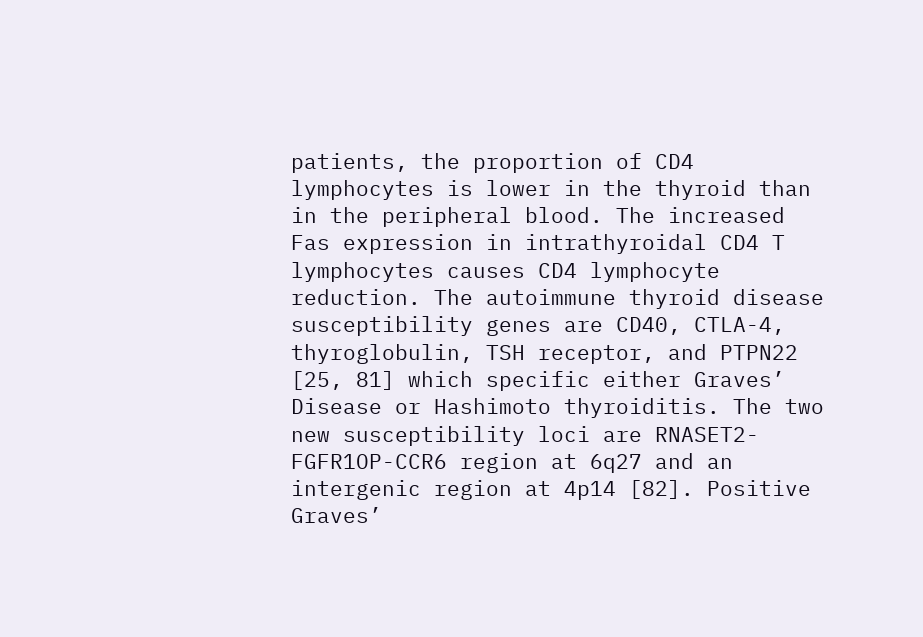patients, the proportion of CD4 lymphocytes is lower in the thyroid than in the peripheral blood. The increased Fas expression in intrathyroidal CD4 T lymphocytes causes CD4 lymphocyte reduction. The autoimmune thyroid disease susceptibility genes are CD40, CTLA-4, thyroglobulin, TSH receptor, and PTPN22 [25, 81] which specific either Graves’ Disease or Hashimoto thyroiditis. The two new susceptibility loci are RNASET2-FGFR1OP-CCR6 region at 6q27 and an intergenic region at 4p14 [82]. Positive Graves’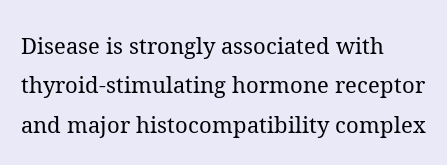Disease is strongly associated with thyroid-stimulating hormone receptor and major histocompatibility complex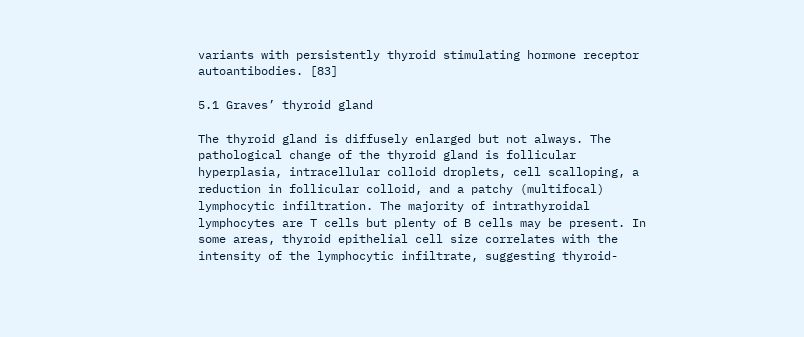variants with persistently thyroid stimulating hormone receptor autoantibodies. [83]

5.1 Graves’ thyroid gland

The thyroid gland is diffusely enlarged but not always. The pathological change of the thyroid gland is follicular hyperplasia, intracellular colloid droplets, cell scalloping, a reduction in follicular colloid, and a patchy (multifocal) lymphocytic infiltration. The majority of intrathyroidal lymphocytes are T cells but plenty of B cells may be present. In some areas, thyroid epithelial cell size correlates with the intensity of the lymphocytic infiltrate, suggesting thyroid-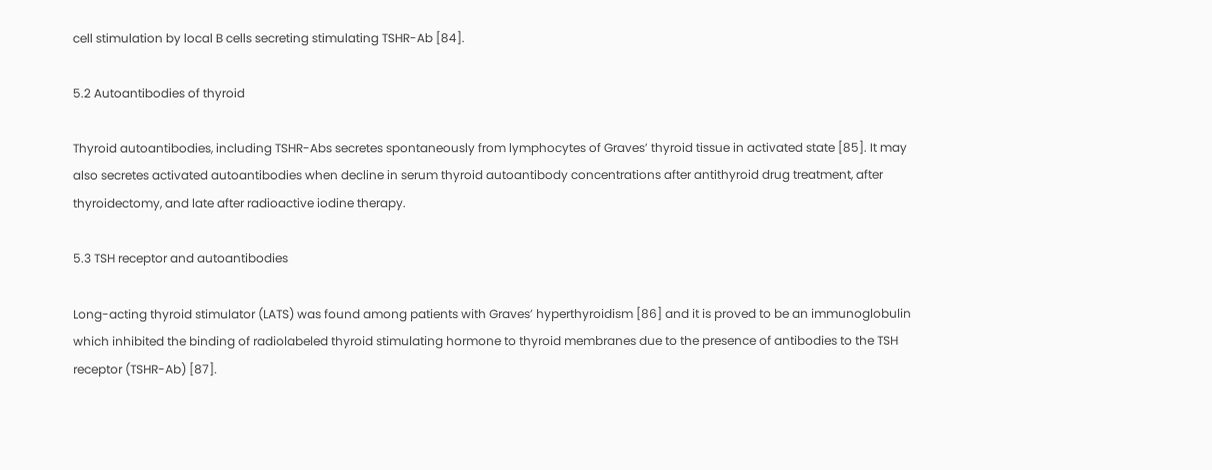cell stimulation by local B cells secreting stimulating TSHR-Ab [84].

5.2 Autoantibodies of thyroid

Thyroid autoantibodies, including TSHR-Abs secretes spontaneously from lymphocytes of Graves’ thyroid tissue in activated state [85]. It may also secretes activated autoantibodies when decline in serum thyroid autoantibody concentrations after antithyroid drug treatment, after thyroidectomy, and late after radioactive iodine therapy.

5.3 TSH receptor and autoantibodies

Long-acting thyroid stimulator (LATS) was found among patients with Graves’ hyperthyroidism [86] and it is proved to be an immunoglobulin which inhibited the binding of radiolabeled thyroid stimulating hormone to thyroid membranes due to the presence of antibodies to the TSH receptor (TSHR-Ab) [87].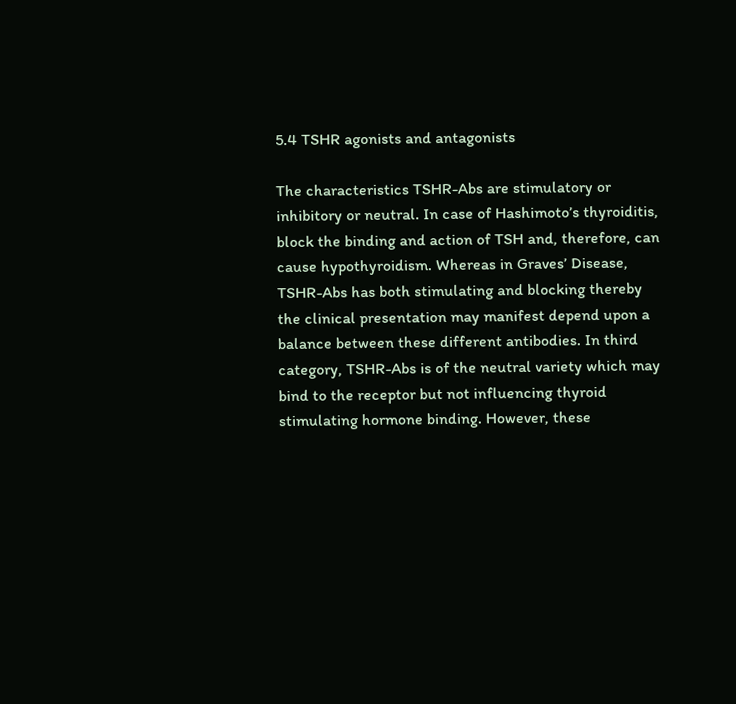5.4 TSHR agonists and antagonists

The characteristics TSHR-Abs are stimulatory or inhibitory or neutral. In case of Hashimoto’s thyroiditis, block the binding and action of TSH and, therefore, can cause hypothyroidism. Whereas in Graves’ Disease, TSHR-Abs has both stimulating and blocking thereby the clinical presentation may manifest depend upon a balance between these different antibodies. In third category, TSHR-Abs is of the neutral variety which may bind to the receptor but not influencing thyroid stimulating hormone binding. However, these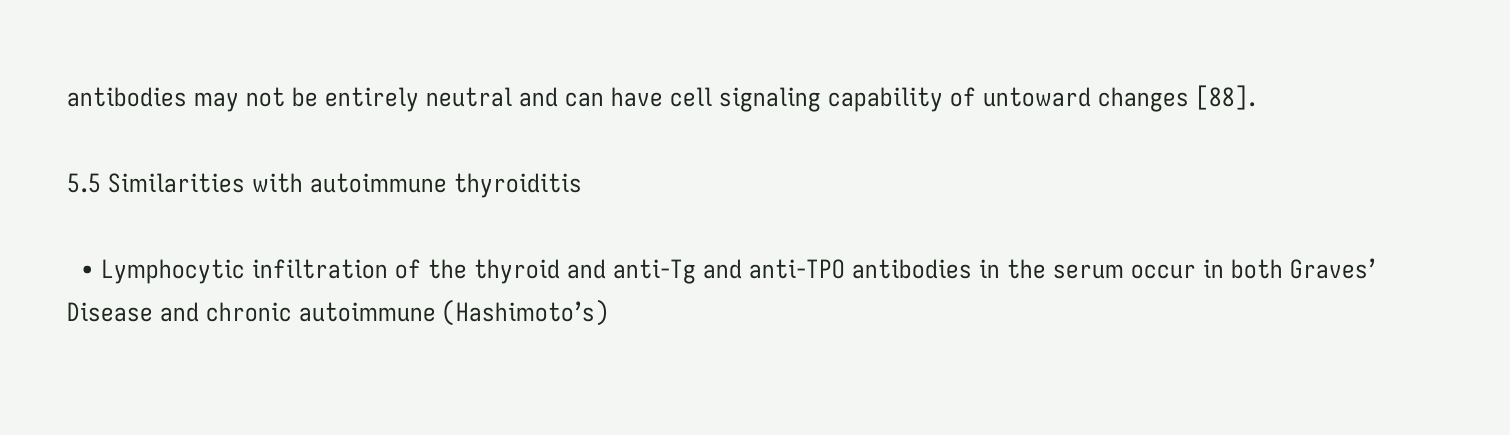antibodies may not be entirely neutral and can have cell signaling capability of untoward changes [88].

5.5 Similarities with autoimmune thyroiditis

  • Lymphocytic infiltration of the thyroid and anti-Tg and anti-TPO antibodies in the serum occur in both Graves’ Disease and chronic autoimmune (Hashimoto’s)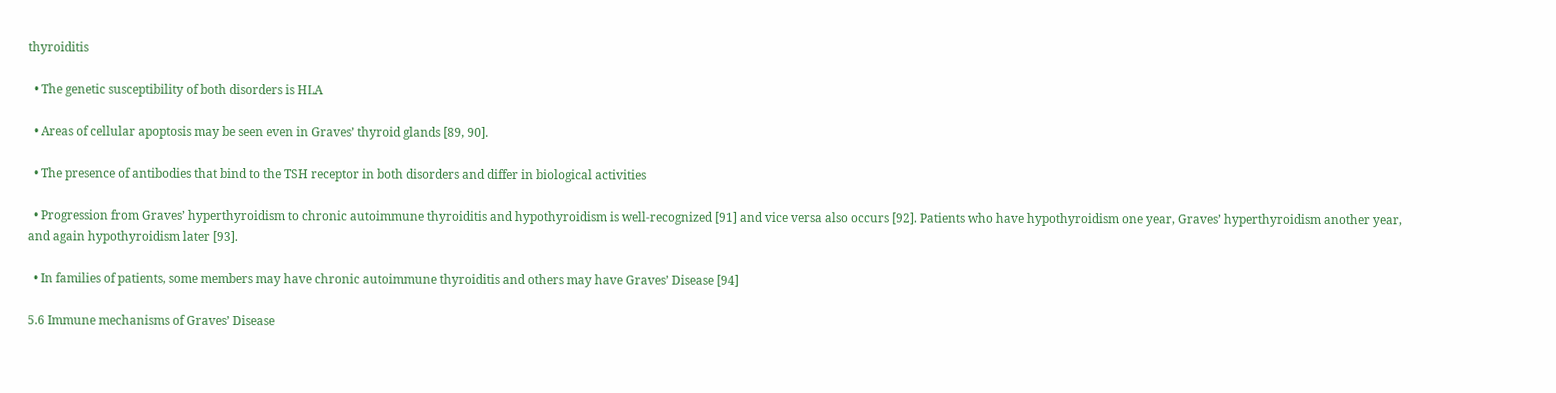thyroiditis

  • The genetic susceptibility of both disorders is HLA

  • Areas of cellular apoptosis may be seen even in Graves’ thyroid glands [89, 90].

  • The presence of antibodies that bind to the TSH receptor in both disorders and differ in biological activities

  • Progression from Graves’ hyperthyroidism to chronic autoimmune thyroiditis and hypothyroidism is well-recognized [91] and vice versa also occurs [92]. Patients who have hypothyroidism one year, Graves’ hyperthyroidism another year, and again hypothyroidism later [93].

  • In families of patients, some members may have chronic autoimmune thyroiditis and others may have Graves’ Disease [94]

5.6 Immune mechanisms of Graves’ Disease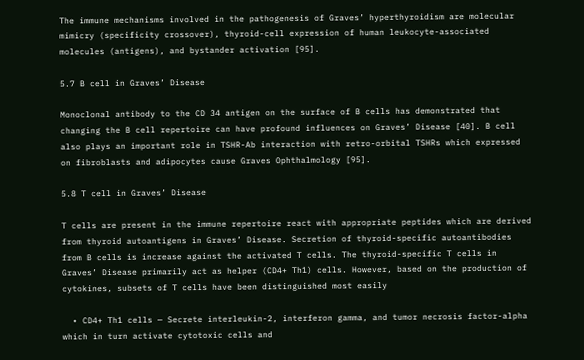The immune mechanisms involved in the pathogenesis of Graves’ hyperthyroidism are molecular mimicry (specificity crossover), thyroid-cell expression of human leukocyte-associated molecules (antigens), and bystander activation [95].

5.7 B cell in Graves’ Disease

Monoclonal antibody to the CD 34 antigen on the surface of B cells has demonstrated that changing the B cell repertoire can have profound influences on Graves’ Disease [40]. B cell also plays an important role in TSHR-Ab interaction with retro-orbital TSHRs which expressed on fibroblasts and adipocytes cause Graves Ophthalmology [95].

5.8 T cell in Graves’ Disease

T cells are present in the immune repertoire react with appropriate peptides which are derived from thyroid autoantigens in Graves’ Disease. Secretion of thyroid-specific autoantibodies from B cells is increase against the activated T cells. The thyroid-specific T cells in Graves’ Disease primarily act as helper (CD4+ Th1) cells. However, based on the production of cytokines, subsets of T cells have been distinguished most easily

  • CD4+ Th1 cells — Secrete interleukin-2, interferon gamma, and tumor necrosis factor-alpha which in turn activate cytotoxic cells and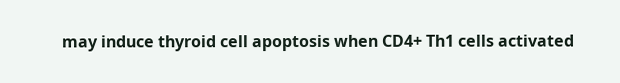may induce thyroid cell apoptosis when CD4+ Th1 cells activated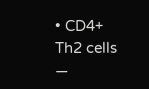• CD4+ Th2 cells —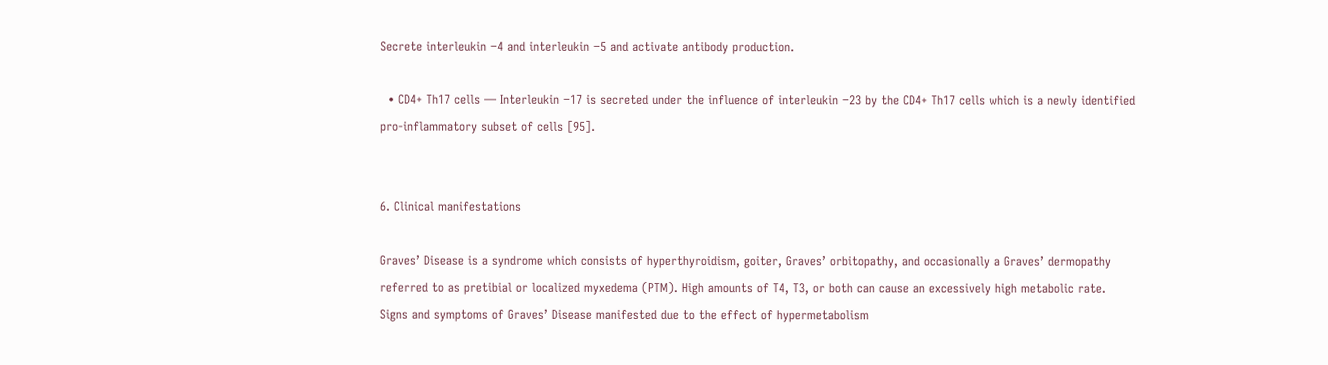Secrete interleukin −4 and interleukin −5 and activate antibody production.

  • CD4+ Th17 cells — Interleukin −17 is secreted under the influence of interleukin −23 by the CD4+ Th17 cells which is a newly identified pro-inflammatory subset of cells [95].


6. Clinical manifestations

Graves’ Disease is a syndrome which consists of hyperthyroidism, goiter, Graves’ orbitopathy, and occasionally a Graves’ dermopathy referred to as pretibial or localized myxedema (PTM). High amounts of T4, T3, or both can cause an excessively high metabolic rate. Signs and symptoms of Graves’ Disease manifested due to the effect of hypermetabolism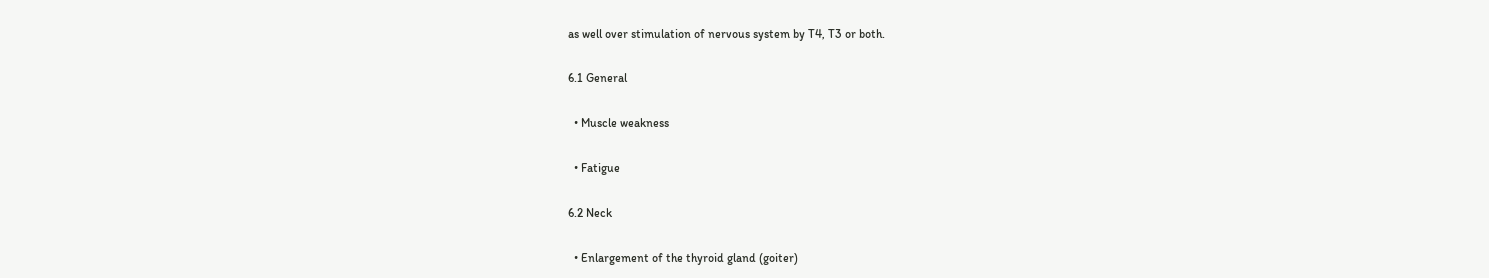as well over stimulation of nervous system by T4, T3 or both.

6.1 General

  • Muscle weakness

  • Fatigue

6.2 Neck

  • Enlargement of the thyroid gland (goiter)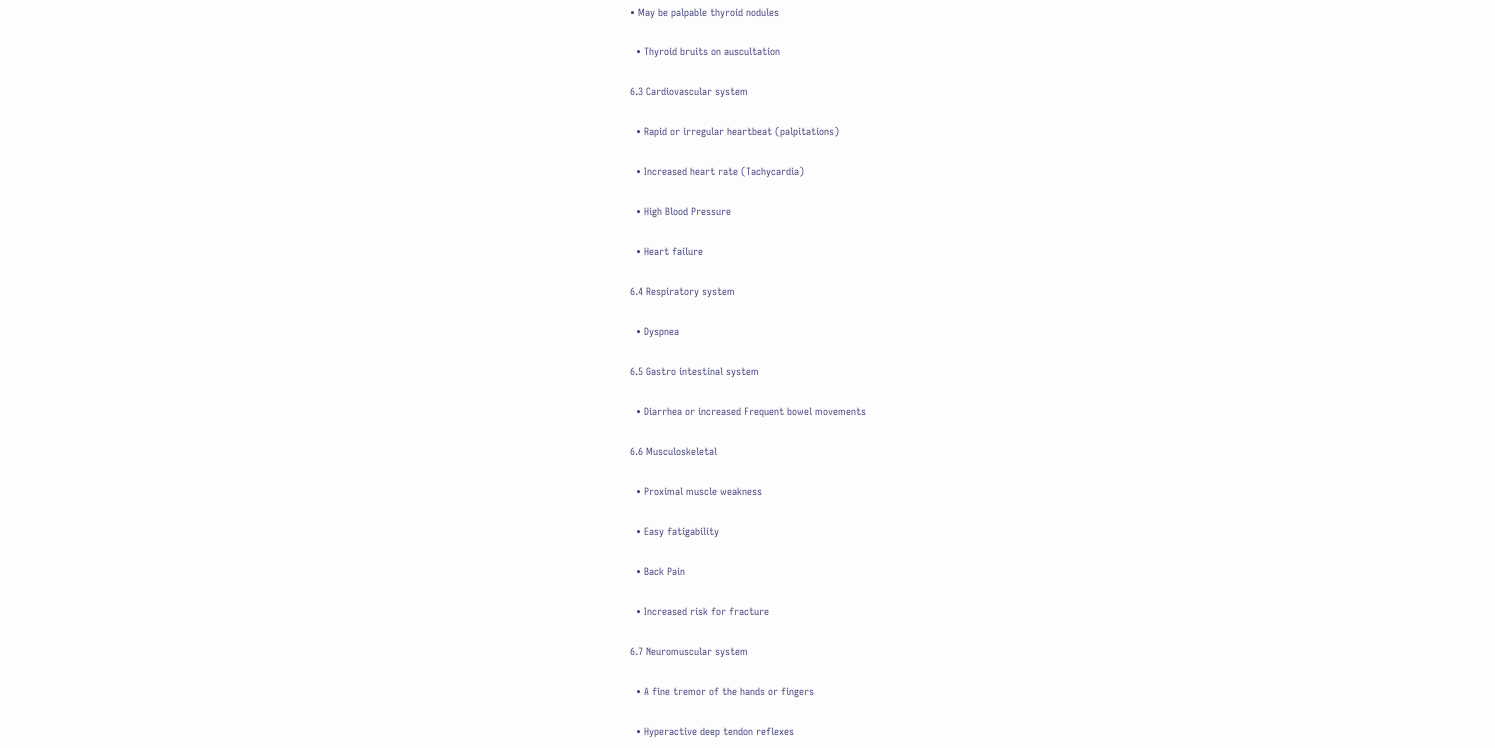• May be palpable thyroid nodules

  • Thyroid bruits on auscultation

6.3 Cardiovascular system

  • Rapid or irregular heartbeat (palpitations)

  • Increased heart rate (Tachycardia)

  • High Blood Pressure

  • Heart failure

6.4 Respiratory system

  • Dyspnea

6.5 Gastro intestinal system

  • Diarrhea or increased Frequent bowel movements

6.6 Musculoskeletal

  • Proximal muscle weakness

  • Easy fatigability

  • Back Pain

  • Increased risk for fracture

6.7 Neuromuscular system

  • A fine tremor of the hands or fingers

  • Hyperactive deep tendon reflexes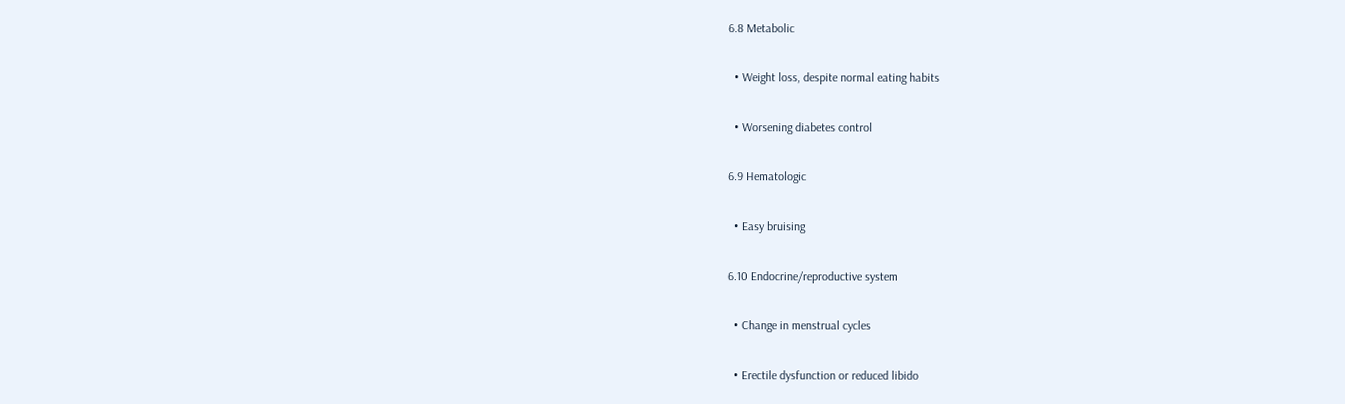6.8 Metabolic

  • Weight loss, despite normal eating habits

  • Worsening diabetes control

6.9 Hematologic

  • Easy bruising

6.10 Endocrine/reproductive system

  • Change in menstrual cycles

  • Erectile dysfunction or reduced libido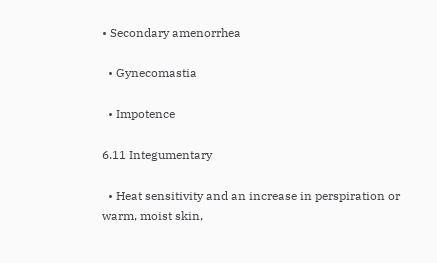• Secondary amenorrhea

  • Gynecomastia

  • Impotence

6.11 Integumentary

  • Heat sensitivity and an increase in perspiration or warm, moist skin,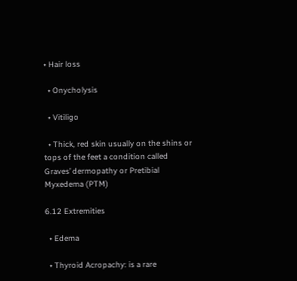• Hair loss

  • Onycholysis

  • Vitiligo

  • Thick, red skin usually on the shins or tops of the feet a condition called Graves’ dermopathy or Pretibial Myxedema (PTM)

6.12 Extremities

  • Edema

  • Thyroid Acropachy: is a rare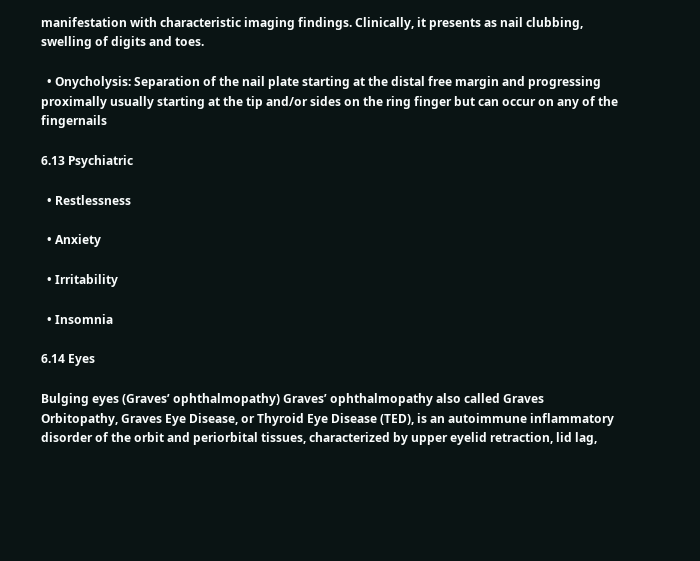manifestation with characteristic imaging findings. Clinically, it presents as nail clubbing, swelling of digits and toes.

  • Onycholysis: Separation of the nail plate starting at the distal free margin and progressing proximally usually starting at the tip and/or sides on the ring finger but can occur on any of the fingernails

6.13 Psychiatric

  • Restlessness

  • Anxiety

  • Irritability

  • Insomnia

6.14 Eyes

Bulging eyes (Graves’ ophthalmopathy) Graves’ ophthalmopathy also called Graves Orbitopathy, Graves Eye Disease, or Thyroid Eye Disease (TED), is an autoimmune inflammatory disorder of the orbit and periorbital tissues, characterized by upper eyelid retraction, lid lag,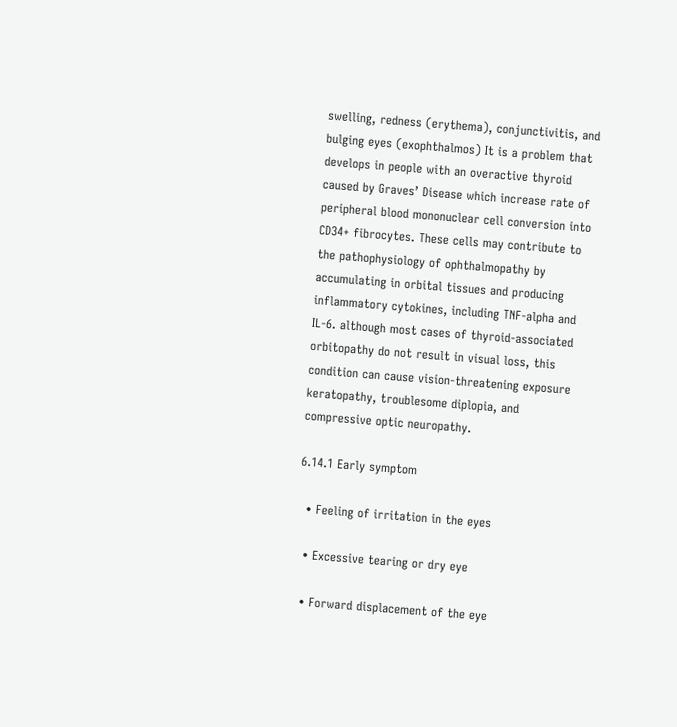swelling, redness (erythema), conjunctivitis, and bulging eyes (exophthalmos) It is a problem that develops in people with an overactive thyroid caused by Graves’ Disease which increase rate of peripheral blood mononuclear cell conversion into CD34+ fibrocytes. These cells may contribute to the pathophysiology of ophthalmopathy by accumulating in orbital tissues and producing inflammatory cytokines, including TNF-alpha and IL-6. although most cases of thyroid-associated orbitopathy do not result in visual loss, this condition can cause vision-threatening exposure keratopathy, troublesome diplopia, and compressive optic neuropathy.

6.14.1 Early symptom

  • Feeling of irritation in the eyes

  • Excessive tearing or dry eye

  • Forward displacement of the eye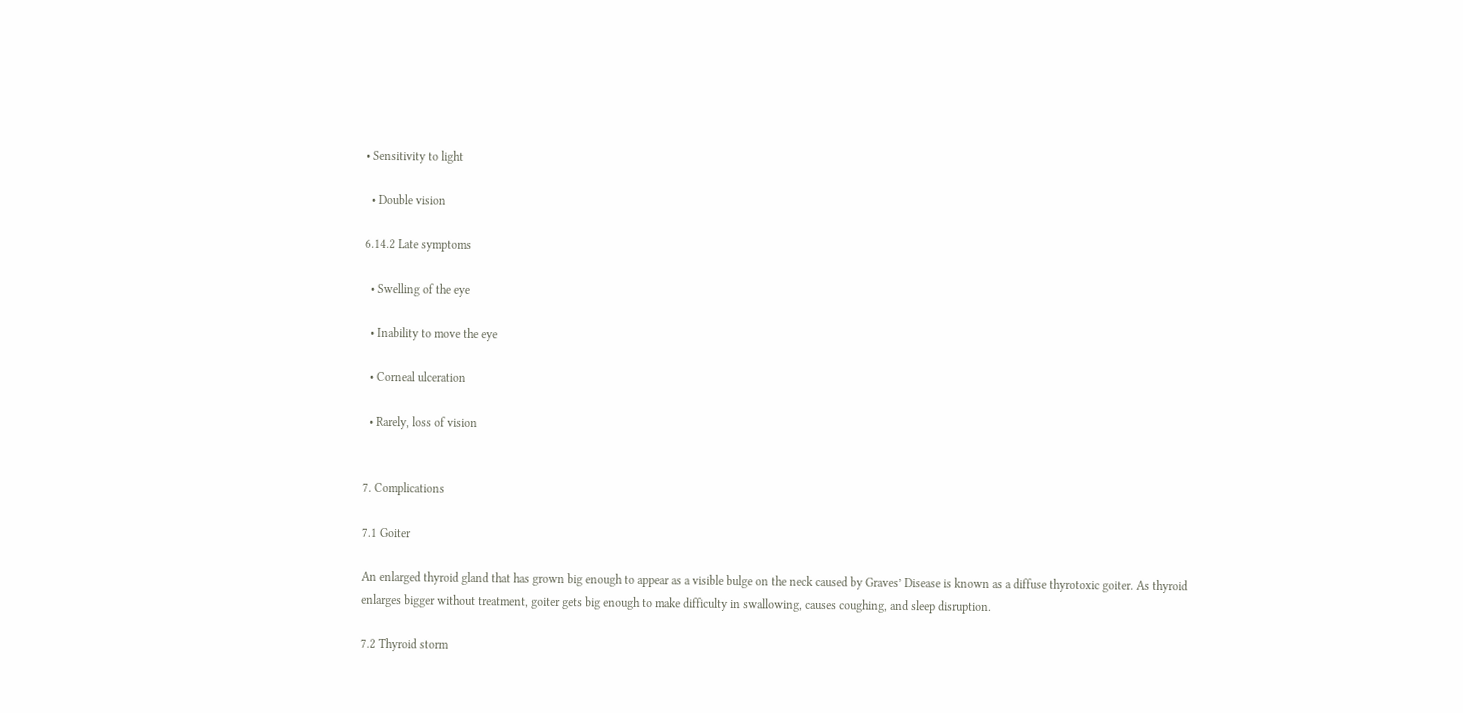• Sensitivity to light

  • Double vision

6.14.2 Late symptoms

  • Swelling of the eye

  • Inability to move the eye

  • Corneal ulceration

  • Rarely, loss of vision


7. Complications

7.1 Goiter

An enlarged thyroid gland that has grown big enough to appear as a visible bulge on the neck caused by Graves’ Disease is known as a diffuse thyrotoxic goiter. As thyroid enlarges bigger without treatment, goiter gets big enough to make difficulty in swallowing, causes coughing, and sleep disruption.

7.2 Thyroid storm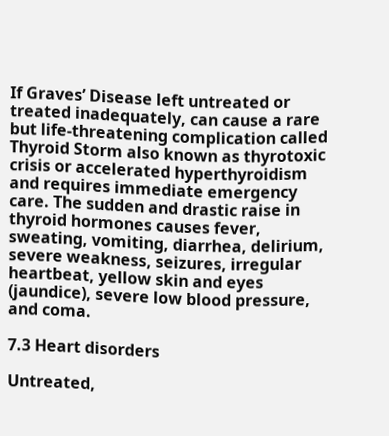If Graves’ Disease left untreated or treated inadequately, can cause a rare but life-threatening complication called Thyroid Storm also known as thyrotoxic crisis or accelerated hyperthyroidism and requires immediate emergency care. The sudden and drastic raise in thyroid hormones causes fever, sweating, vomiting, diarrhea, delirium, severe weakness, seizures, irregular heartbeat, yellow skin and eyes (jaundice), severe low blood pressure, and coma.

7.3 Heart disorders

Untreated,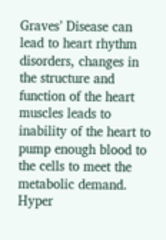Graves’ Disease can lead to heart rhythm disorders, changes in the structure and function of the heart muscles leads to inability of the heart to pump enough blood to the cells to meet the metabolic demand. Hyper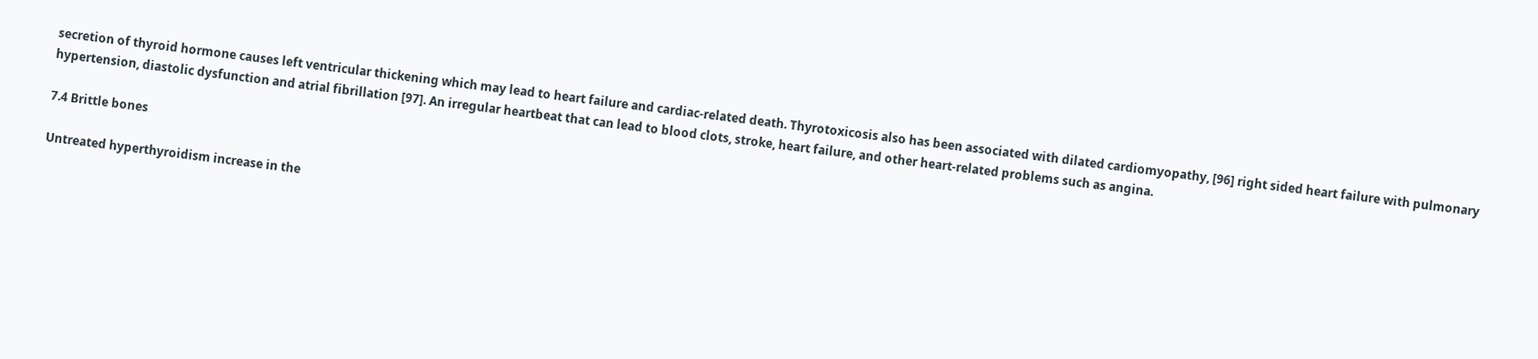secretion of thyroid hormone causes left ventricular thickening which may lead to heart failure and cardiac-related death. Thyrotoxicosis also has been associated with dilated cardiomyopathy, [96] right sided heart failure with pulmonary hypertension, diastolic dysfunction and atrial fibrillation [97]. An irregular heartbeat that can lead to blood clots, stroke, heart failure, and other heart-related problems such as angina.

7.4 Brittle bones

Untreated hyperthyroidism increase in the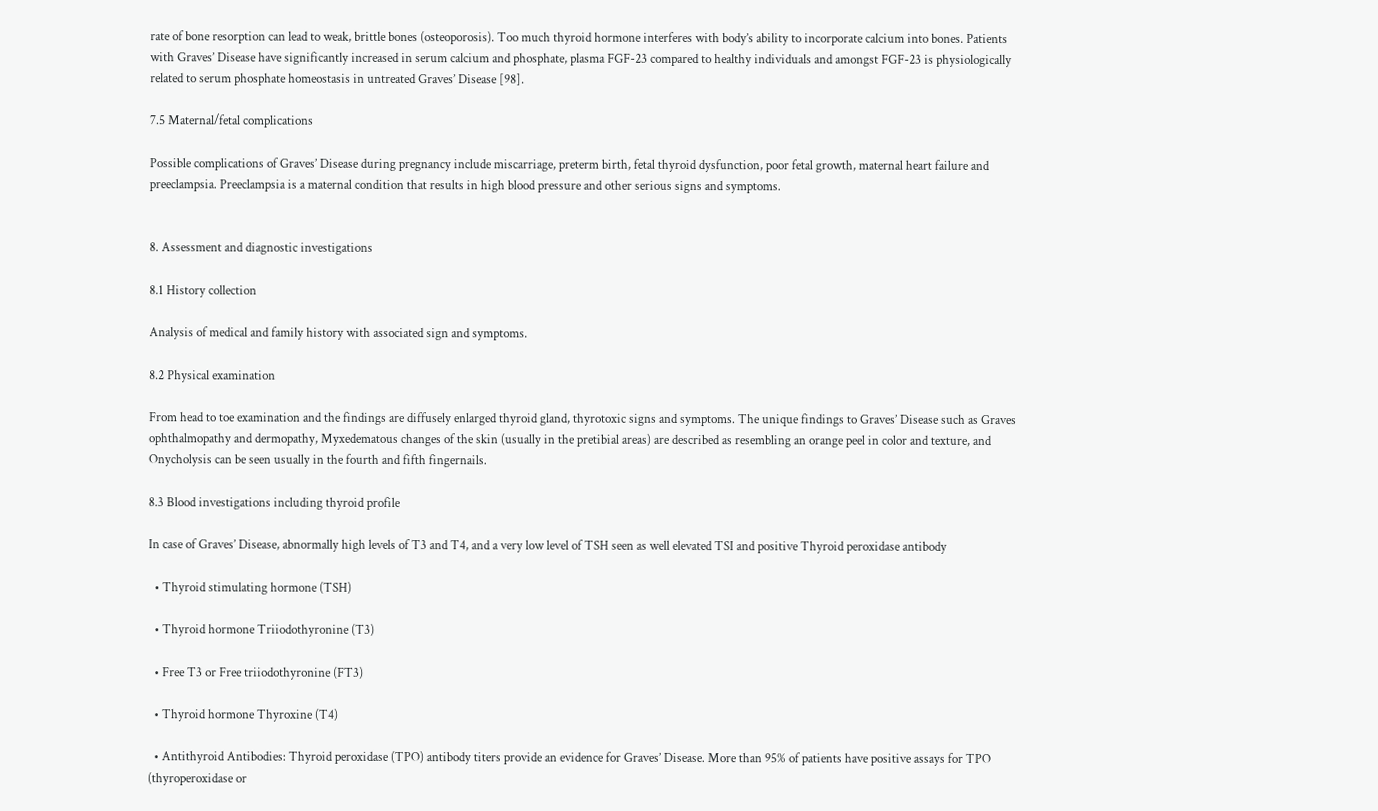rate of bone resorption can lead to weak, brittle bones (osteoporosis). Too much thyroid hormone interferes with body’s ability to incorporate calcium into bones. Patients with Graves’ Disease have significantly increased in serum calcium and phosphate, plasma FGF-23 compared to healthy individuals and amongst FGF-23 is physiologically related to serum phosphate homeostasis in untreated Graves’ Disease [98].

7.5 Maternal/fetal complications

Possible complications of Graves’ Disease during pregnancy include miscarriage, preterm birth, fetal thyroid dysfunction, poor fetal growth, maternal heart failure and preeclampsia. Preeclampsia is a maternal condition that results in high blood pressure and other serious signs and symptoms.


8. Assessment and diagnostic investigations

8.1 History collection

Analysis of medical and family history with associated sign and symptoms.

8.2 Physical examination

From head to toe examination and the findings are diffusely enlarged thyroid gland, thyrotoxic signs and symptoms. The unique findings to Graves’ Disease such as Graves ophthalmopathy and dermopathy, Myxedematous changes of the skin (usually in the pretibial areas) are described as resembling an orange peel in color and texture, and Onycholysis can be seen usually in the fourth and fifth fingernails.

8.3 Blood investigations including thyroid profile

In case of Graves’ Disease, abnormally high levels of T3 and T4, and a very low level of TSH seen as well elevated TSI and positive Thyroid peroxidase antibody

  • Thyroid stimulating hormone (TSH)

  • Thyroid hormone Triiodothyronine (T3)

  • Free T3 or Free triiodothyronine (FT3)

  • Thyroid hormone Thyroxine (T4)

  • Antithyroid Antibodies: Thyroid peroxidase (TPO) antibody titers provide an evidence for Graves’ Disease. More than 95% of patients have positive assays for TPO (thyroperoxidase or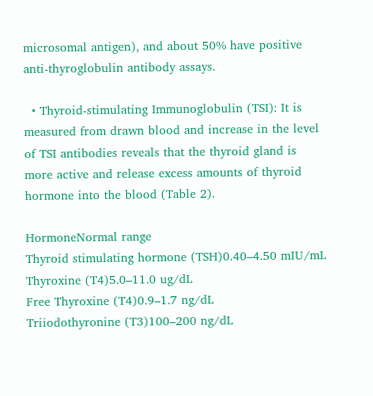microsomal antigen), and about 50% have positive anti-thyroglobulin antibody assays.

  • Thyroid-stimulating Immunoglobulin (TSI): It is measured from drawn blood and increase in the level of TSI antibodies reveals that the thyroid gland is more active and release excess amounts of thyroid hormone into the blood (Table 2).

HormoneNormal range
Thyroid stimulating hormone (TSH)0.40–4.50 mIU/mL
Thyroxine (T4)5.0–11.0 ug/dL
Free Thyroxine (T4)0.9–1.7 ng/dL
Triiodothyronine (T3)100–200 ng/dL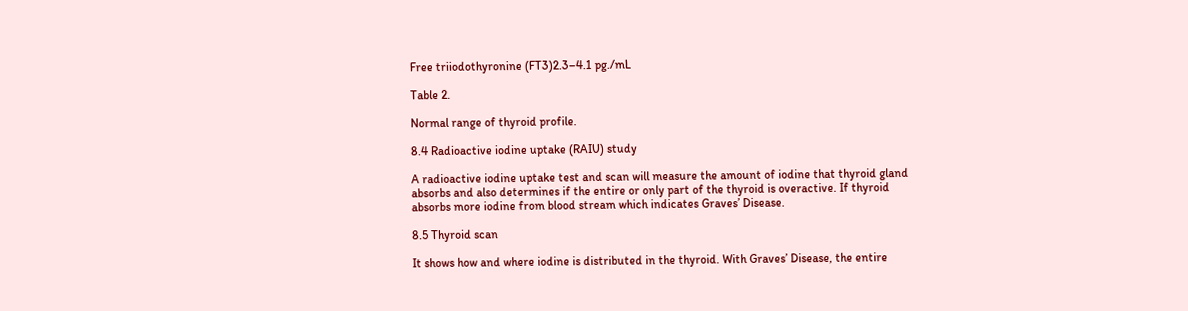Free triiodothyronine (FT3)2.3–4.1 pg./mL

Table 2.

Normal range of thyroid profile.

8.4 Radioactive iodine uptake (RAIU) study

A radioactive iodine uptake test and scan will measure the amount of iodine that thyroid gland absorbs and also determines if the entire or only part of the thyroid is overactive. If thyroid absorbs more iodine from blood stream which indicates Graves’ Disease.

8.5 Thyroid scan

It shows how and where iodine is distributed in the thyroid. With Graves’ Disease, the entire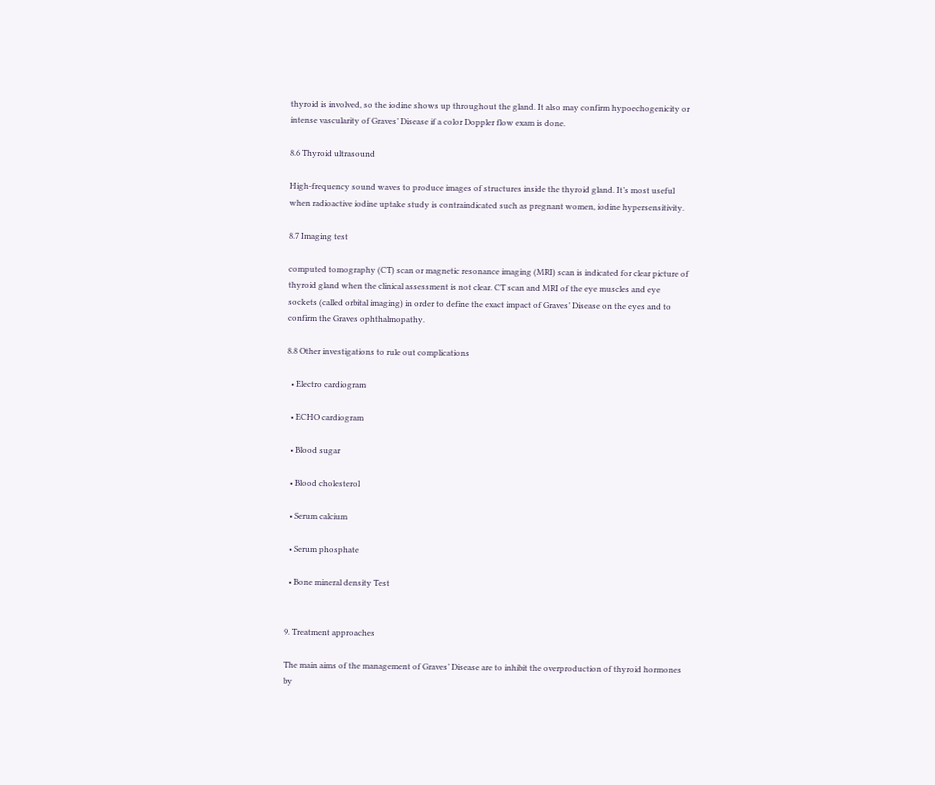thyroid is involved, so the iodine shows up throughout the gland. It also may confirm hypoechogenicity or intense vascularity of Graves’ Disease if a color Doppler flow exam is done.

8.6 Thyroid ultrasound

High-frequency sound waves to produce images of structures inside the thyroid gland. It’s most useful when radioactive iodine uptake study is contraindicated such as pregnant women, iodine hypersensitivity.

8.7 Imaging test

computed tomography (CT) scan or magnetic resonance imaging (MRI) scan is indicated for clear picture of thyroid gland when the clinical assessment is not clear. CT scan and MRI of the eye muscles and eye sockets (called orbital imaging) in order to define the exact impact of Graves’ Disease on the eyes and to confirm the Graves ophthalmopathy.

8.8 Other investigations to rule out complications

  • Electro cardiogram

  • ECHO cardiogram

  • Blood sugar

  • Blood cholesterol

  • Serum calcium

  • Serum phosphate

  • Bone mineral density Test


9. Treatment approaches

The main aims of the management of Graves’ Disease are to inhibit the overproduction of thyroid hormones by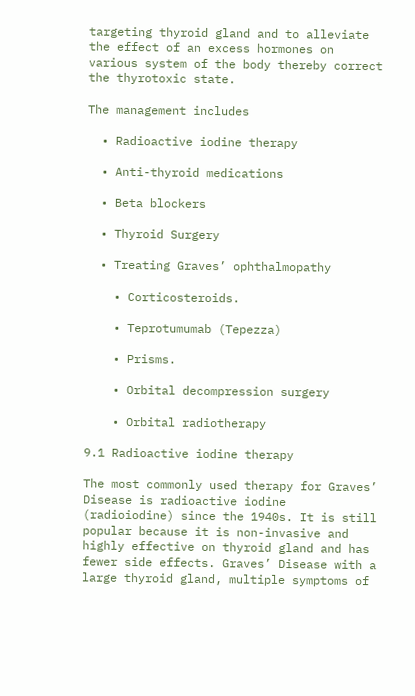targeting thyroid gland and to alleviate the effect of an excess hormones on various system of the body thereby correct the thyrotoxic state.

The management includes

  • Radioactive iodine therapy

  • Anti-thyroid medications

  • Beta blockers

  • Thyroid Surgery

  • Treating Graves’ ophthalmopathy

    • Corticosteroids.

    • Teprotumumab (Tepezza)

    • Prisms.

    • Orbital decompression surgery

    • Orbital radiotherapy

9.1 Radioactive iodine therapy

The most commonly used therapy for Graves’ Disease is radioactive iodine (radioiodine) since the 1940s. It is still popular because it is non-invasive and highly effective on thyroid gland and has fewer side effects. Graves’ Disease with a large thyroid gland, multiple symptoms of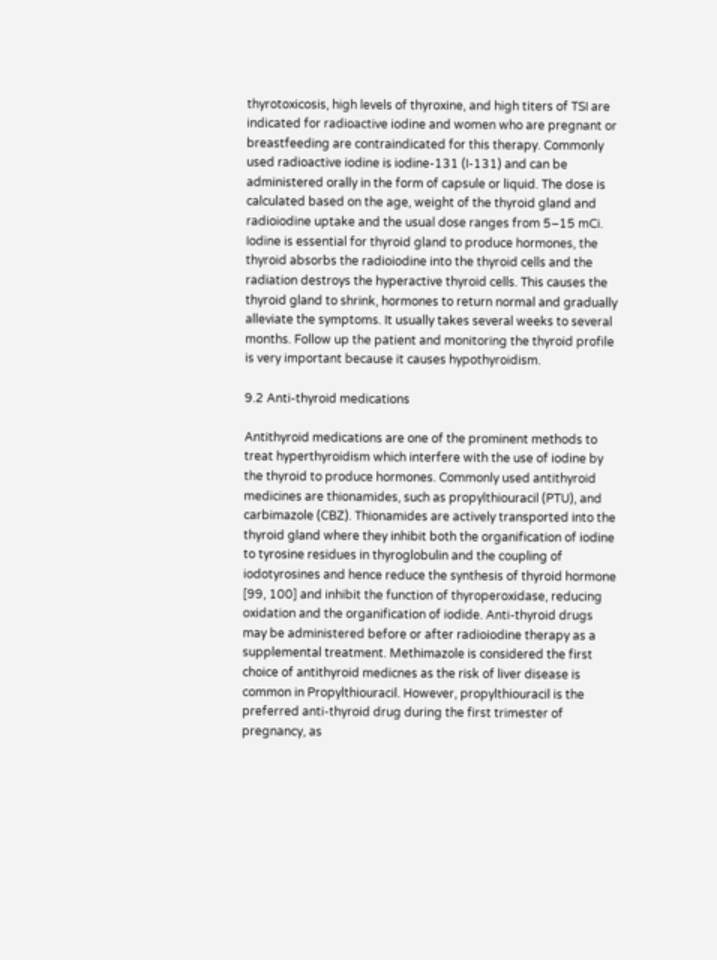thyrotoxicosis, high levels of thyroxine, and high titers of TSI are indicated for radioactive iodine and women who are pregnant or breastfeeding are contraindicated for this therapy. Commonly used radioactive iodine is iodine-131 (I-131) and can be administered orally in the form of capsule or liquid. The dose is calculated based on the age, weight of the thyroid gland and radioiodine uptake and the usual dose ranges from 5–15 mCi. Iodine is essential for thyroid gland to produce hormones, the thyroid absorbs the radioiodine into the thyroid cells and the radiation destroys the hyperactive thyroid cells. This causes the thyroid gland to shrink, hormones to return normal and gradually alleviate the symptoms. It usually takes several weeks to several months. Follow up the patient and monitoring the thyroid profile is very important because it causes hypothyroidism.

9.2 Anti-thyroid medications

Antithyroid medications are one of the prominent methods to treat hyperthyroidism which interfere with the use of iodine by the thyroid to produce hormones. Commonly used antithyroid medicines are thionamides, such as propylthiouracil (PTU), and carbimazole (CBZ). Thionamides are actively transported into the thyroid gland where they inhibit both the organification of iodine to tyrosine residues in thyroglobulin and the coupling of iodotyrosines and hence reduce the synthesis of thyroid hormone [99, 100] and inhibit the function of thyroperoxidase, reducing oxidation and the organification of iodide. Anti-thyroid drugs may be administered before or after radioiodine therapy as a supplemental treatment. Methimazole is considered the first choice of antithyroid medicnes as the risk of liver disease is common in Propylthiouracil. However, propylthiouracil is the preferred anti-thyroid drug during the first trimester of pregnancy, as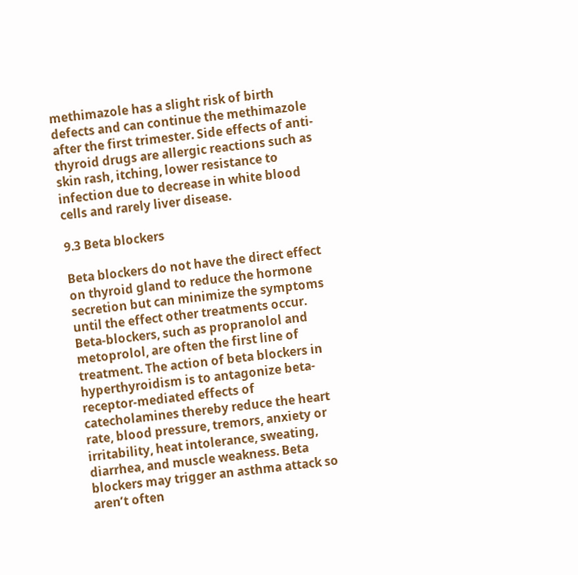methimazole has a slight risk of birth defects and can continue the methimazole after the first trimester. Side effects of anti-thyroid drugs are allergic reactions such as skin rash, itching, lower resistance to infection due to decrease in white blood cells and rarely liver disease.

9.3 Beta blockers

Beta blockers do not have the direct effect on thyroid gland to reduce the hormone secretion but can minimize the symptoms until the effect other treatments occur. Beta-blockers, such as propranolol and metoprolol, are often the first line of treatment. The action of beta blockers in hyperthyroidism is to antagonize beta-receptor-mediated effects of catecholamines thereby reduce the heart rate, blood pressure, tremors, anxiety or irritability, heat intolerance, sweating, diarrhea, and muscle weakness. Beta blockers may trigger an asthma attack so aren’t often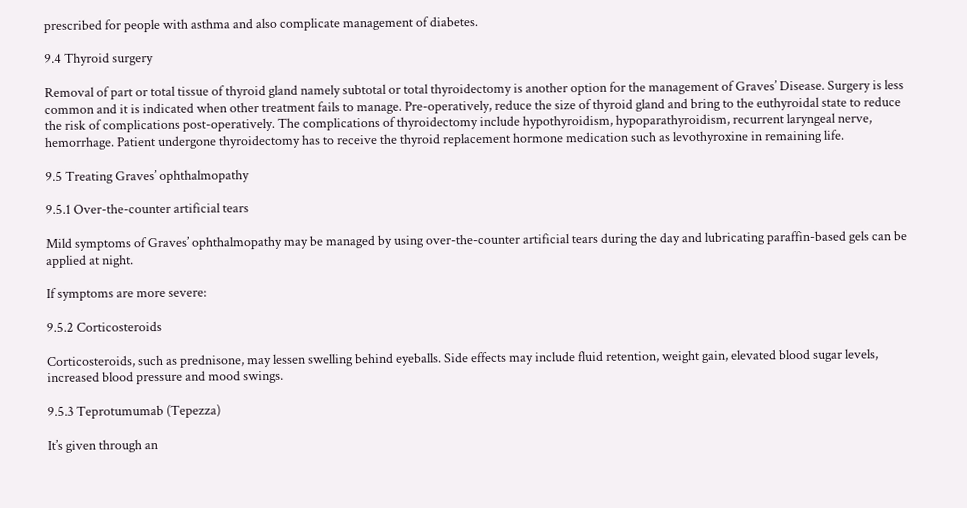prescribed for people with asthma and also complicate management of diabetes.

9.4 Thyroid surgery

Removal of part or total tissue of thyroid gland namely subtotal or total thyroidectomy is another option for the management of Graves’ Disease. Surgery is less common and it is indicated when other treatment fails to manage. Pre-operatively, reduce the size of thyroid gland and bring to the euthyroidal state to reduce the risk of complications post-operatively. The complications of thyroidectomy include hypothyroidism, hypoparathyroidism, recurrent laryngeal nerve, hemorrhage. Patient undergone thyroidectomy has to receive the thyroid replacement hormone medication such as levothyroxine in remaining life.

9.5 Treating Graves’ ophthalmopathy

9.5.1 Over-the-counter artificial tears

Mild symptoms of Graves’ ophthalmopathy may be managed by using over-the-counter artificial tears during the day and lubricating paraffin-based gels can be applied at night.

If symptoms are more severe:

9.5.2 Corticosteroids

Corticosteroids, such as prednisone, may lessen swelling behind eyeballs. Side effects may include fluid retention, weight gain, elevated blood sugar levels, increased blood pressure and mood swings.

9.5.3 Teprotumumab (Tepezza)

It’s given through an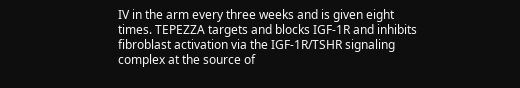IV in the arm every three weeks and is given eight times. TEPEZZA targets and blocks IGF-1R and inhibits fibroblast activation via the IGF-1R/TSHR signaling complex at the source of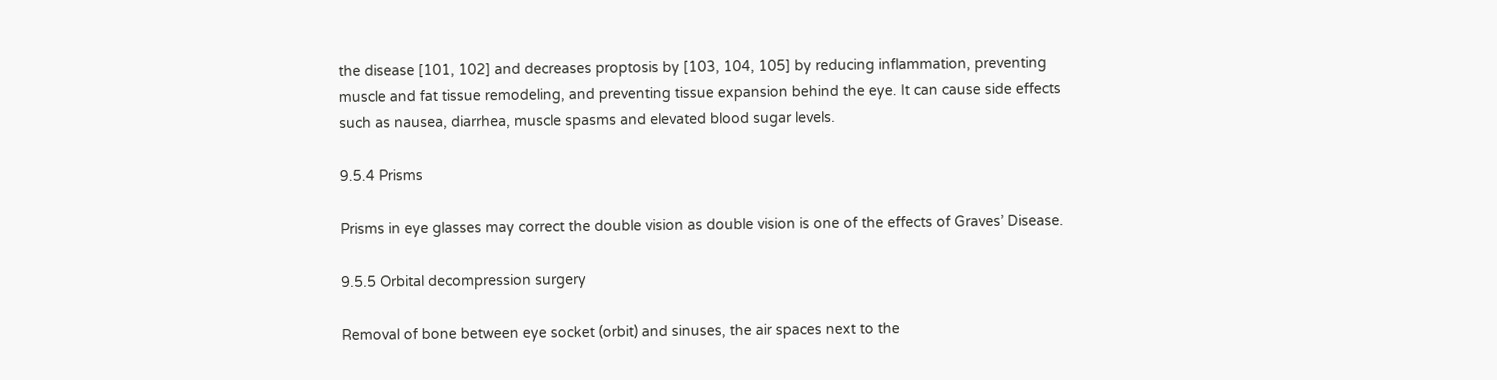the disease [101, 102] and decreases proptosis by [103, 104, 105] by reducing inflammation, preventing muscle and fat tissue remodeling, and preventing tissue expansion behind the eye. It can cause side effects such as nausea, diarrhea, muscle spasms and elevated blood sugar levels.

9.5.4 Prisms

Prisms in eye glasses may correct the double vision as double vision is one of the effects of Graves’ Disease.

9.5.5 Orbital decompression surgery

Removal of bone between eye socket (orbit) and sinuses, the air spaces next to the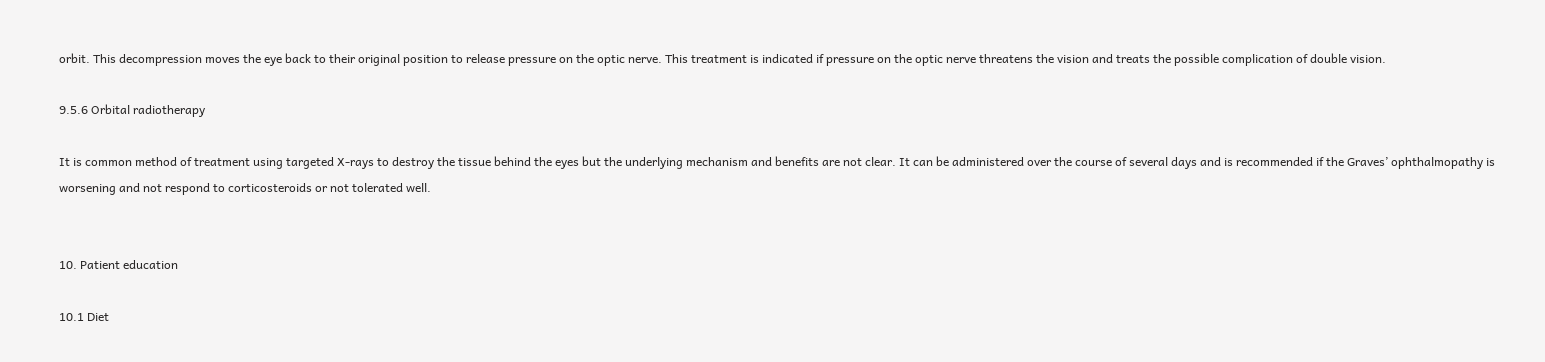orbit. This decompression moves the eye back to their original position to release pressure on the optic nerve. This treatment is indicated if pressure on the optic nerve threatens the vision and treats the possible complication of double vision.

9.5.6 Orbital radiotherapy

It is common method of treatment using targeted X-rays to destroy the tissue behind the eyes but the underlying mechanism and benefits are not clear. It can be administered over the course of several days and is recommended if the Graves’ ophthalmopathy is worsening and not respond to corticosteroids or not tolerated well.


10. Patient education

10.1 Diet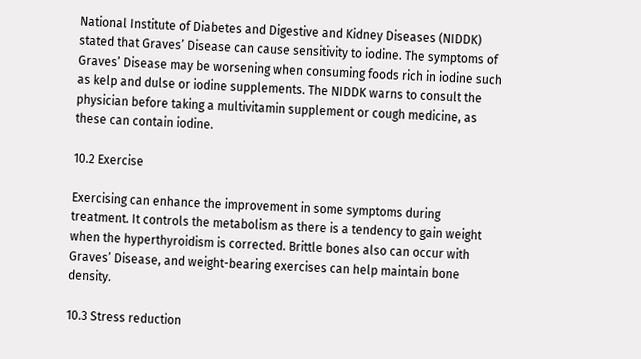National Institute of Diabetes and Digestive and Kidney Diseases (NIDDK) stated that Graves’ Disease can cause sensitivity to iodine. The symptoms of Graves’ Disease may be worsening when consuming foods rich in iodine such as kelp and dulse or iodine supplements. The NIDDK warns to consult the physician before taking a multivitamin supplement or cough medicine, as these can contain iodine.

10.2 Exercise

Exercising can enhance the improvement in some symptoms during treatment. It controls the metabolism as there is a tendency to gain weight when the hyperthyroidism is corrected. Brittle bones also can occur with Graves’ Disease, and weight-bearing exercises can help maintain bone density.

10.3 Stress reduction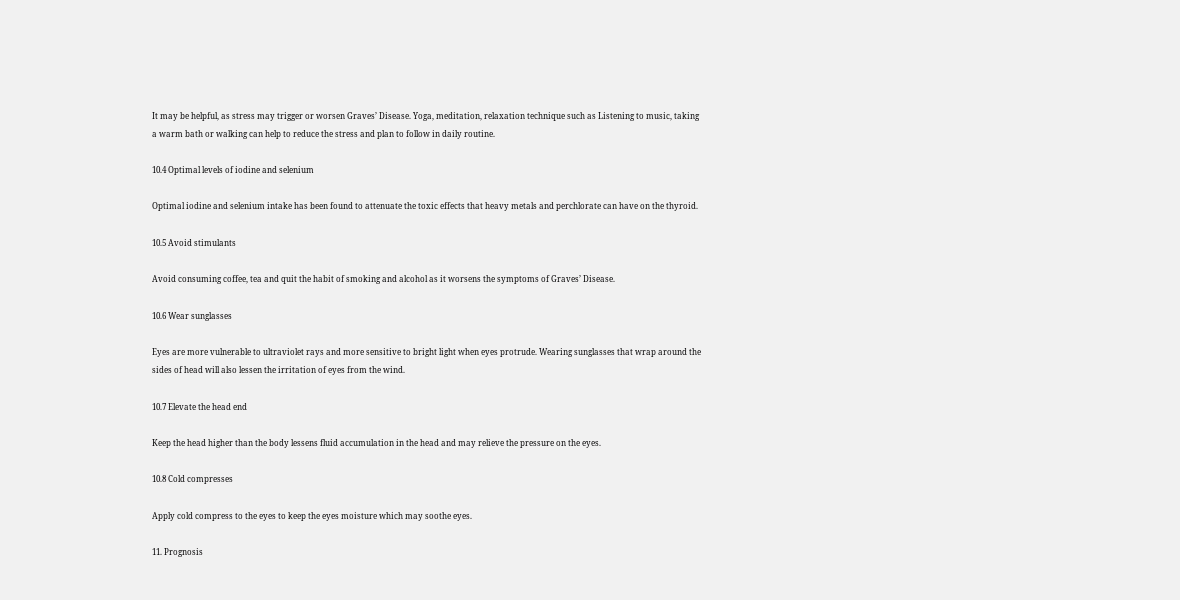It may be helpful, as stress may trigger or worsen Graves’ Disease. Yoga, meditation, relaxation technique such as Listening to music, taking a warm bath or walking can help to reduce the stress and plan to follow in daily routine.

10.4 Optimal levels of iodine and selenium

Optimal iodine and selenium intake has been found to attenuate the toxic effects that heavy metals and perchlorate can have on the thyroid.

10.5 Avoid stimulants

Avoid consuming coffee, tea and quit the habit of smoking and alcohol as it worsens the symptoms of Graves’ Disease.

10.6 Wear sunglasses

Eyes are more vulnerable to ultraviolet rays and more sensitive to bright light when eyes protrude. Wearing sunglasses that wrap around the sides of head will also lessen the irritation of eyes from the wind.

10.7 Elevate the head end

Keep the head higher than the body lessens fluid accumulation in the head and may relieve the pressure on the eyes.

10.8 Cold compresses

Apply cold compress to the eyes to keep the eyes moisture which may soothe eyes.

11. Prognosis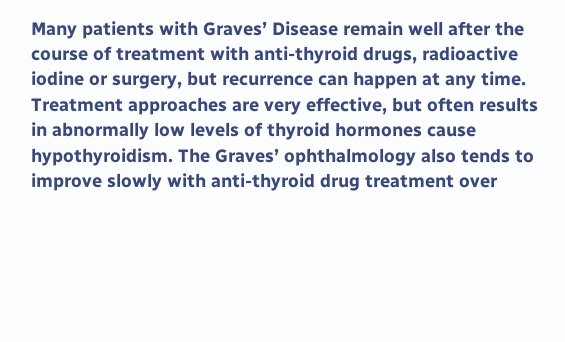Many patients with Graves’ Disease remain well after the course of treatment with anti-thyroid drugs, radioactive iodine or surgery, but recurrence can happen at any time. Treatment approaches are very effective, but often results in abnormally low levels of thyroid hormones cause hypothyroidism. The Graves’ ophthalmology also tends to improve slowly with anti-thyroid drug treatment over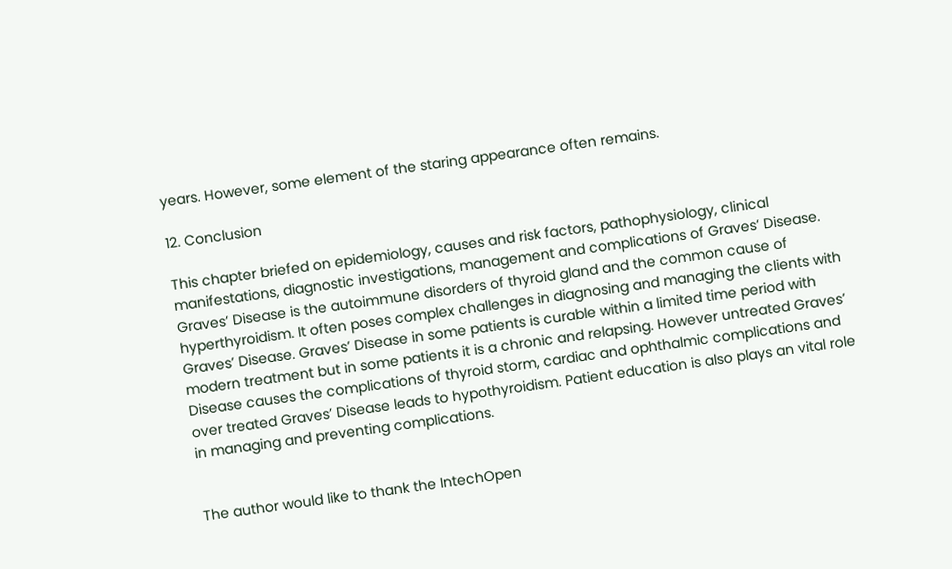years. However, some element of the staring appearance often remains.

12. Conclusion

This chapter briefed on epidemiology, causes and risk factors, pathophysiology, clinical manifestations, diagnostic investigations, management and complications of Graves’ Disease. Graves’ Disease is the autoimmune disorders of thyroid gland and the common cause of hyperthyroidism. It often poses complex challenges in diagnosing and managing the clients with Graves’ Disease. Graves’ Disease in some patients is curable within a limited time period with modern treatment but in some patients it is a chronic and relapsing. However untreated Graves’ Disease causes the complications of thyroid storm, cardiac and ophthalmic complications and over treated Graves’ Disease leads to hypothyroidism. Patient education is also plays an vital role in managing and preventing complications.


The author would like to thank the IntechOpen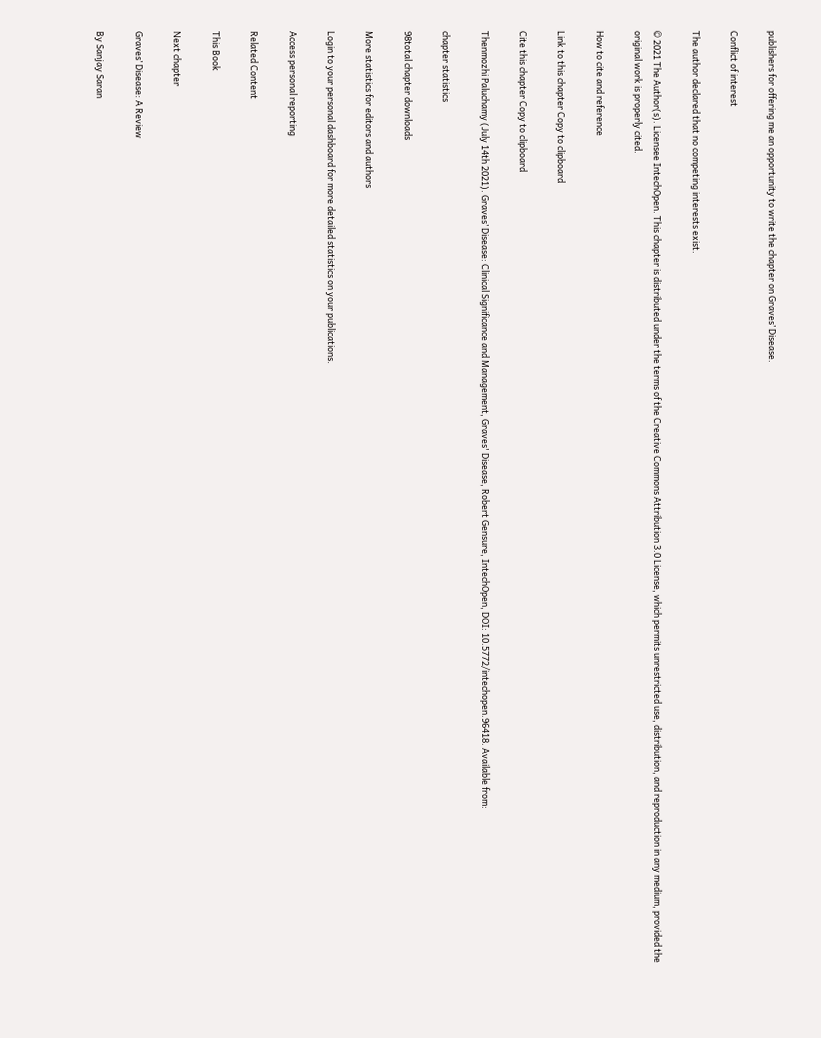publishers for offering me an opportunity to write the chapter on Graves’ Disease.

Conflict of interest

The author declared that no competing interests exist.

© 2021 The Author(s). Licensee IntechOpen. This chapter is distributed under the terms of the Creative Commons Attribution 3.0 License, which permits unrestricted use, distribution, and reproduction in any medium, provided the original work is properly cited.

How to cite and reference

Link to this chapter Copy to clipboard

Cite this chapter Copy to clipboard

Thenmozhi Paluchamy (July 14th 2021). Graves’ Disease: Clinical Significance and Management, Graves' Disease, Robert Gensure, IntechOpen, DOI: 10.5772/intechopen.96418. Available from:

chapter statistics

98total chapter downloads

More statistics for editors and authors

Login to your personal dashboard for more detailed statistics on your publications.

Access personal reporting

Related Content

This Book

Next chapter

Graves’ Disease: A Review

By Sanjay Saran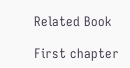Related Book

First chapter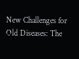New Challenges for Old Diseases: The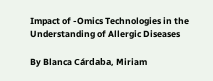Impact of -Omics Technologies in the Understanding of Allergic Diseases

By Blanca Cárdaba, Miriam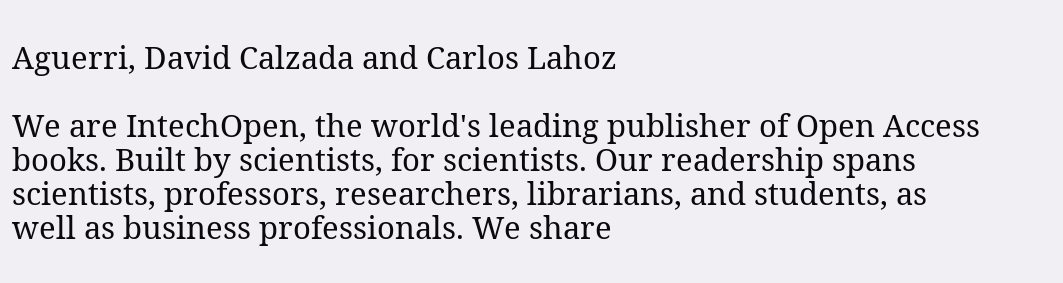Aguerri, David Calzada and Carlos Lahoz

We are IntechOpen, the world's leading publisher of Open Access books. Built by scientists, for scientists. Our readership spans scientists, professors, researchers, librarians, and students, as well as business professionals. We share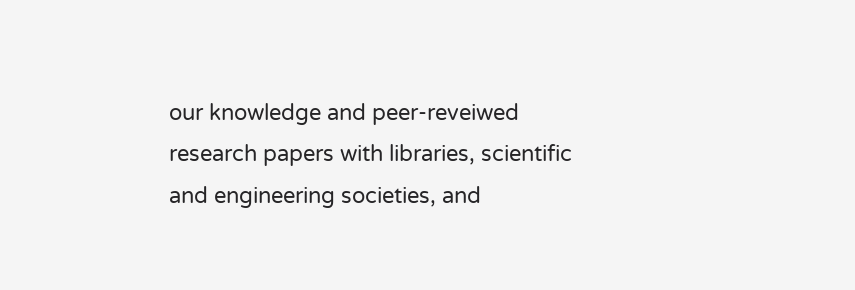our knowledge and peer-reveiwed research papers with libraries, scientific and engineering societies, and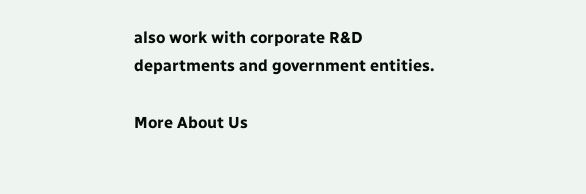also work with corporate R&D departments and government entities.

More About Us